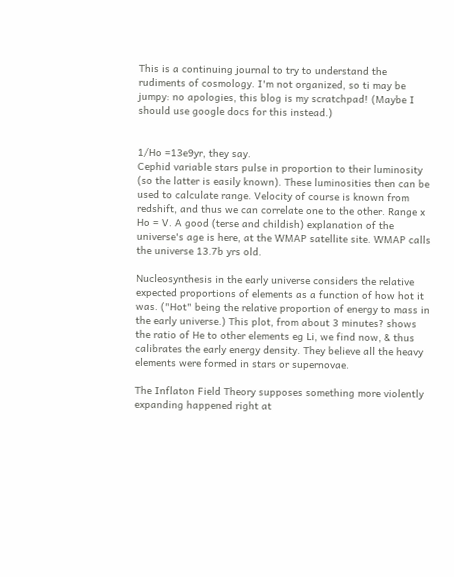This is a continuing journal to try to understand the rudiments of cosmology. I'm not organized, so ti may be jumpy: no apologies, this blog is my scratchpad! (Maybe I should use google docs for this instead.)


1/Ho =13e9yr, they say.
Cephid variable stars pulse in proportion to their luminosity (so the latter is easily known). These luminosities then can be used to calculate range. Velocity of course is known from redshift, and thus we can correlate one to the other. Range x Ho = V. A good (terse and childish) explanation of the universe's age is here, at the WMAP satellite site. WMAP calls the universe 13.7b yrs old.

Nucleosynthesis in the early universe considers the relative expected proportions of elements as a function of how hot it was. ("Hot" being the relative proportion of energy to mass in the early universe.) This plot, from about 3 minutes? shows the ratio of He to other elements eg Li, we find now, & thus calibrates the early energy density. They believe all the heavy elements were formed in stars or supernovae.

The Inflaton Field Theory supposes something more violently expanding happened right at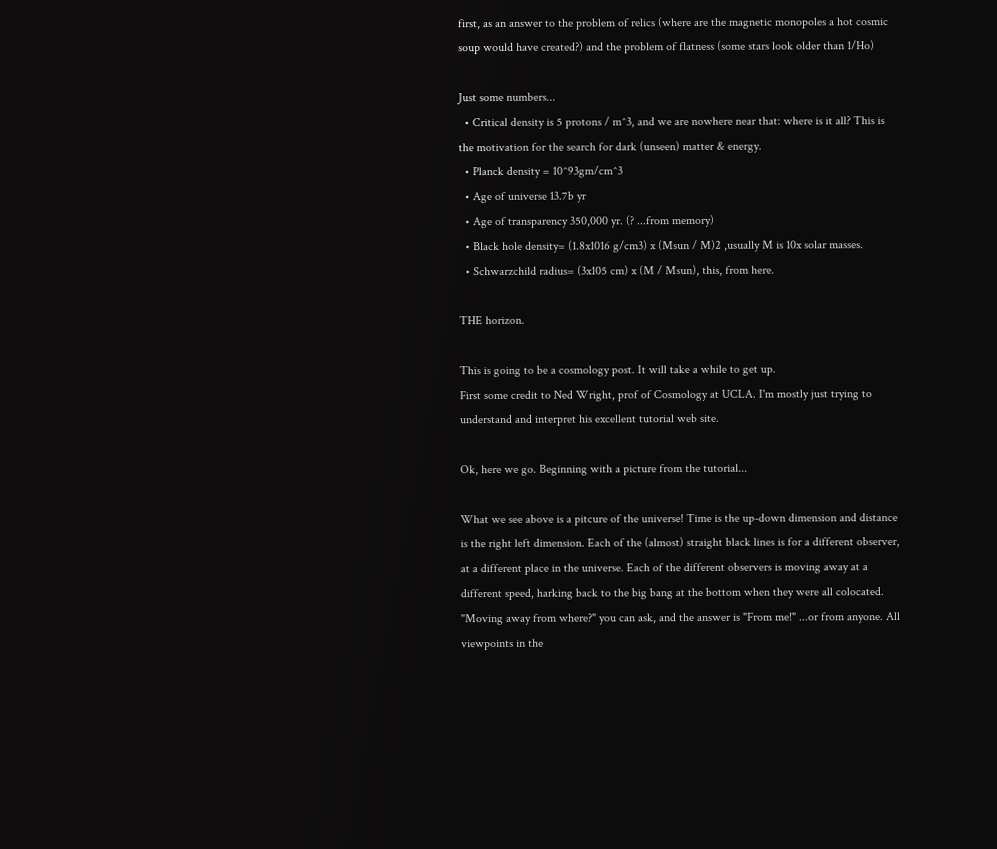first, as an answer to the problem of relics (where are the magnetic monopoles a hot cosmic soup would have created?) and the problem of flatness (some stars look older than 1/Ho)

Just some numbers...
  • Critical density is 5 protons / m^3, and we are nowhere near that: where is it all? This is the motivation for the search for dark (unseen) matter & energy.
  • Planck density = 10^93gm/cm^3
  • Age of universe 13.7b yr
  • Age of transparency 350,000 yr. (? ...from memory)
  • Black hole density= (1.8x1016 g/cm3) x (Msun / M)2 ,usually M is 10x solar masses.
  • Schwarzchild radius= (3x105 cm) x (M / Msun), this, from here.

THE horizon.

This is going to be a cosmology post. It will take a while to get up.
First some credit to Ned Wright, prof of Cosmology at UCLA. I'm mostly just trying to understand and interpret his excellent tutorial web site.

Ok, here we go. Beginning with a picture from the tutorial...

What we see above is a pitcure of the universe! Time is the up-down dimension and distance is the right left dimension. Each of the (almost) straight black lines is for a different observer, at a different place in the universe. Each of the different observers is moving away at a different speed, harking back to the big bang at the bottom when they were all colocated.
"Moving away from where?" you can ask, and the answer is "From me!" ...or from anyone. All viewpoints in the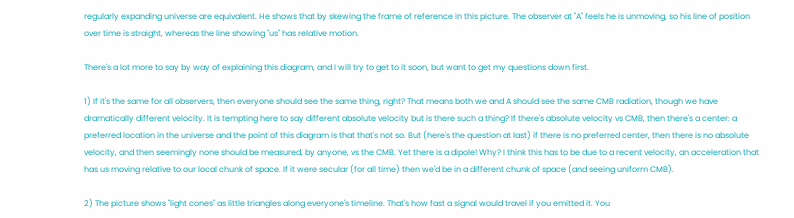regularly expanding universe are equivalent. He shows that by skewing the frame of reference in this picture. The observer at "A" feels he is unmoving, so his line of position over time is straight, whereas the line showing "us" has relative motion.

There's a lot more to say by way of explaining this diagram, and I will try to get to it soon, but want to get my questions down first.

1) If it's the same for all observers, then everyone should see the same thing, right? That means both we and A should see the same CMB radiation, though we have dramatically different velocity. It is tempting here to say different absolute velocity but is there such a thing? If there's absolute velocity vs CMB, then there's a center: a preferred location in the universe and the point of this diagram is that that's not so. But (here's the question at last) if there is no preferred center, then there is no absolute velocity, and then seemingly none should be measured, by anyone, vs the CMB. Yet there is a dipole! Why? I think this has to be due to a recent velocity, an acceleration that has us moving relative to our local chunk of space. If it were secular (for all time) then we'd be in a different chunk of space (and seeing uniform CMB).

2) The picture shows "light cones" as little triangles along everyone's timeline. That's how fast a signal would travel if you emitted it. You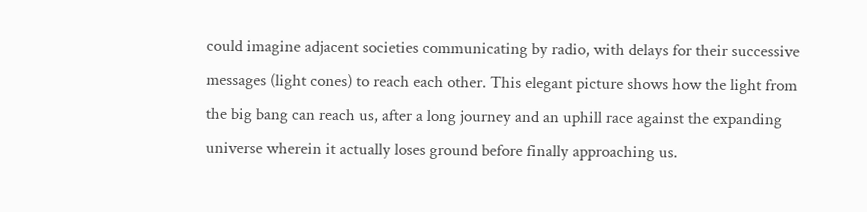could imagine adjacent societies communicating by radio, with delays for their successive messages (light cones) to reach each other. This elegant picture shows how the light from the big bang can reach us, after a long journey and an uphill race against the expanding universe wherein it actually loses ground before finally approaching us.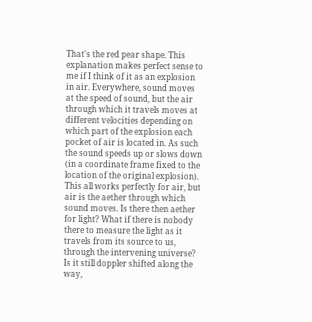That's the red pear shape. This explanation makes perfect sense to me if I think of it as an explosion in air. Everywhere, sound moves at the speed of sound, but the air through which it travels moves at different velocities depending on which part of the explosion each pocket of air is located in. As such the sound speeds up or slows down (in a coordinate frame fixed to the location of the original explosion). This all works perfectly for air, but air is the aether through which sound moves. Is there then aether for light? What if there is nobody there to measure the light as it travels from its source to us, through the intervening universe? Is it still doppler shifted along the way,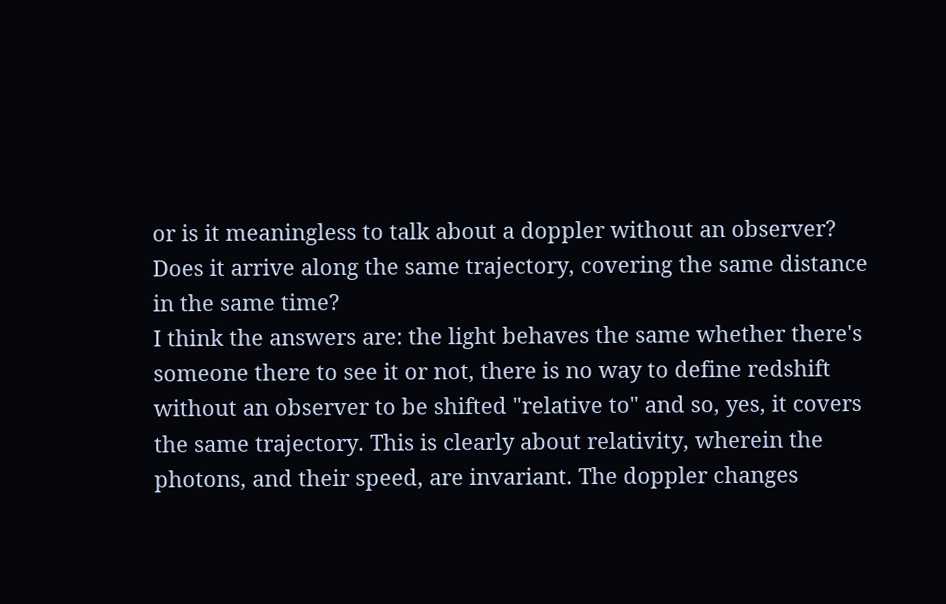or is it meaningless to talk about a doppler without an observer? Does it arrive along the same trajectory, covering the same distance in the same time?
I think the answers are: the light behaves the same whether there's someone there to see it or not, there is no way to define redshift without an observer to be shifted "relative to" and so, yes, it covers the same trajectory. This is clearly about relativity, wherein the photons, and their speed, are invariant. The doppler changes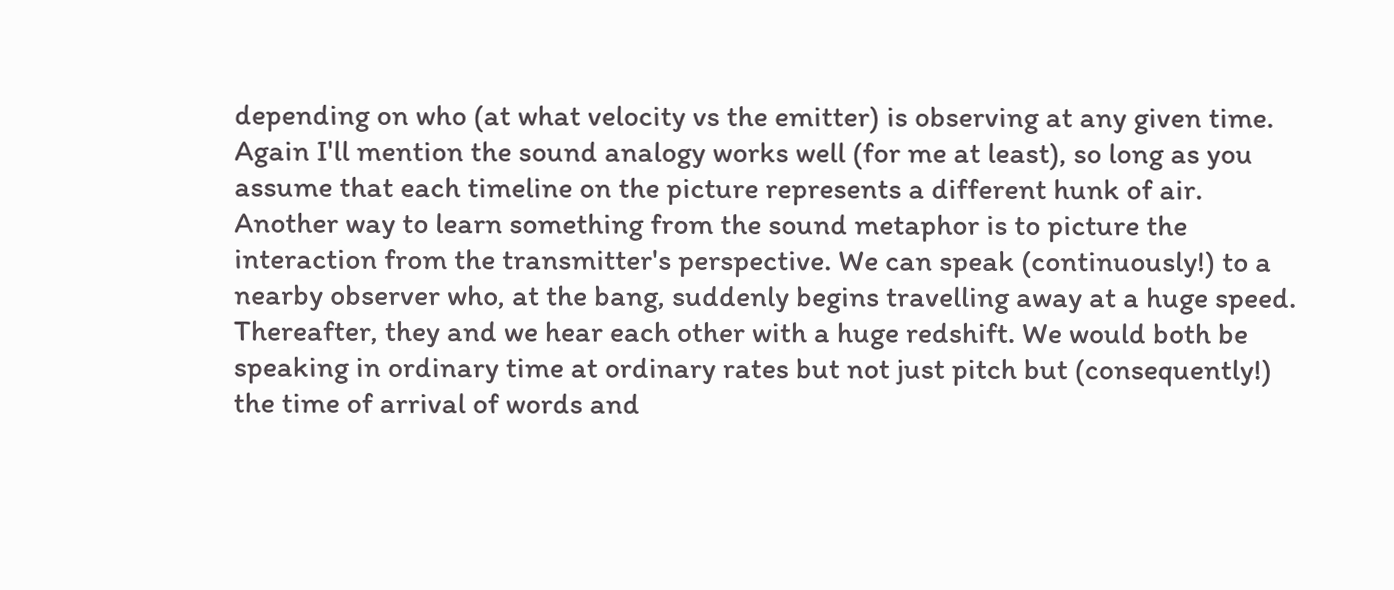depending on who (at what velocity vs the emitter) is observing at any given time. Again I'll mention the sound analogy works well (for me at least), so long as you assume that each timeline on the picture represents a different hunk of air.
Another way to learn something from the sound metaphor is to picture the interaction from the transmitter's perspective. We can speak (continuously!) to a nearby observer who, at the bang, suddenly begins travelling away at a huge speed. Thereafter, they and we hear each other with a huge redshift. We would both be speaking in ordinary time at ordinary rates but not just pitch but (consequently!) the time of arrival of words and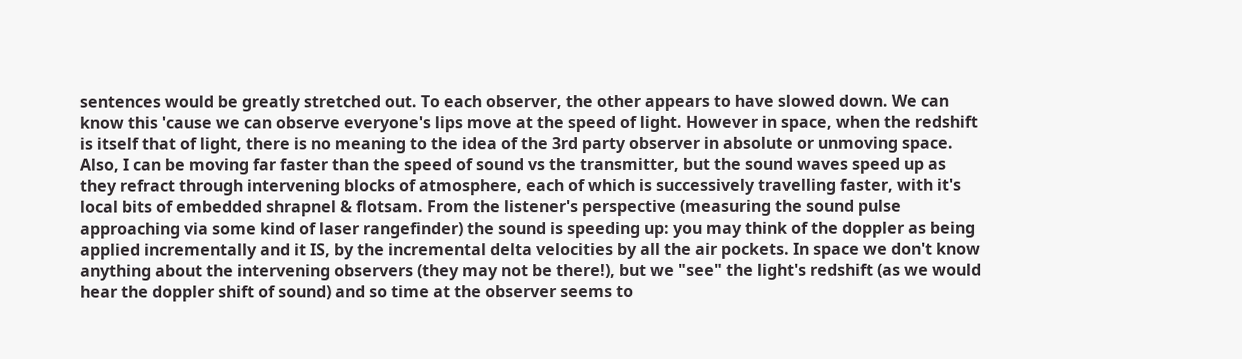sentences would be greatly stretched out. To each observer, the other appears to have slowed down. We can know this 'cause we can observe everyone's lips move at the speed of light. However in space, when the redshift is itself that of light, there is no meaning to the idea of the 3rd party observer in absolute or unmoving space. Also, I can be moving far faster than the speed of sound vs the transmitter, but the sound waves speed up as they refract through intervening blocks of atmosphere, each of which is successively travelling faster, with it's local bits of embedded shrapnel & flotsam. From the listener's perspective (measuring the sound pulse approaching via some kind of laser rangefinder) the sound is speeding up: you may think of the doppler as being applied incrementally and it IS, by the incremental delta velocities by all the air pockets. In space we don't know anything about the intervening observers (they may not be there!), but we "see" the light's redshift (as we would hear the doppler shift of sound) and so time at the observer seems to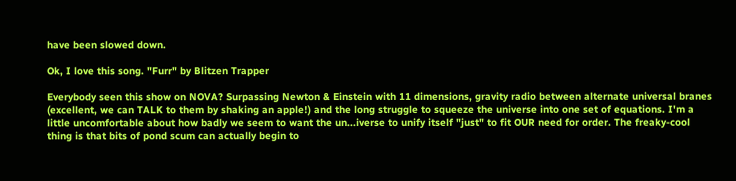have been slowed down.

Ok, I love this song. "Furr" by Blitzen Trapper

Everybody seen this show on NOVA? Surpassing Newton & Einstein with 11 dimensions, gravity radio between alternate universal branes (excellent, we can TALK to them by shaking an apple!) and the long struggle to squeeze the universe into one set of equations. I'm a little uncomfortable about how badly we seem to want the un...iverse to unify itself "just" to fit OUR need for order. The freaky-cool thing is that bits of pond scum can actually begin to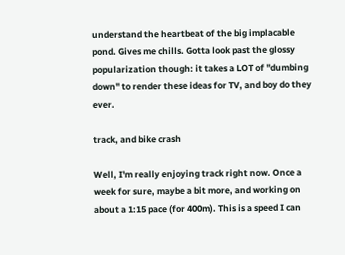understand the heartbeat of the big implacable pond. Gives me chills. Gotta look past the glossy popularization though: it takes a LOT of "dumbing down" to render these ideas for TV, and boy do they ever.

track, and bike crash

Well, I'm really enjoying track right now. Once a week for sure, maybe a bit more, and working on about a 1:15 pace (for 400m). This is a speed I can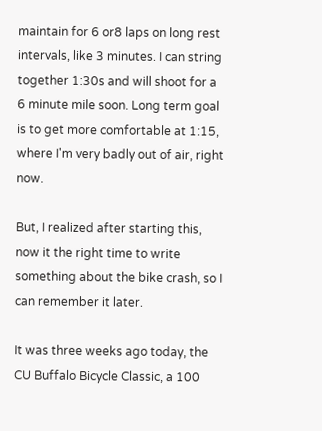maintain for 6 or8 laps on long rest intervals, like 3 minutes. I can string together 1:30s and will shoot for a 6 minute mile soon. Long term goal is to get more comfortable at 1:15, where I'm very badly out of air, right now.

But, I realized after starting this, now it the right time to write something about the bike crash, so I can remember it later.

It was three weeks ago today, the CU Buffalo Bicycle Classic, a 100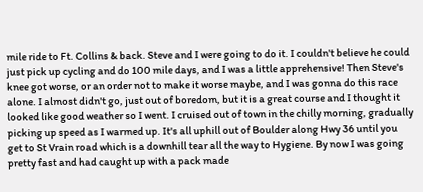mile ride to Ft. Collins & back. Steve and I were going to do it. I couldn't believe he could just pick up cycling and do 100 mile days, and I was a little apprehensive! Then Steve's knee got worse, or an order not to make it worse maybe, and I was gonna do this race alone. I almost didn't go, just out of boredom, but it is a great course and I thought it looked like good weather so I went. I cruised out of town in the chilly morning, gradually picking up speed as I warmed up. It's all uphill out of Boulder along Hwy 36 until you get to St Vrain road which is a downhill tear all the way to Hygiene. By now I was going pretty fast and had caught up with a pack made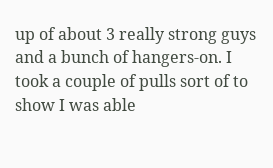up of about 3 really strong guys and a bunch of hangers-on. I took a couple of pulls sort of to show I was able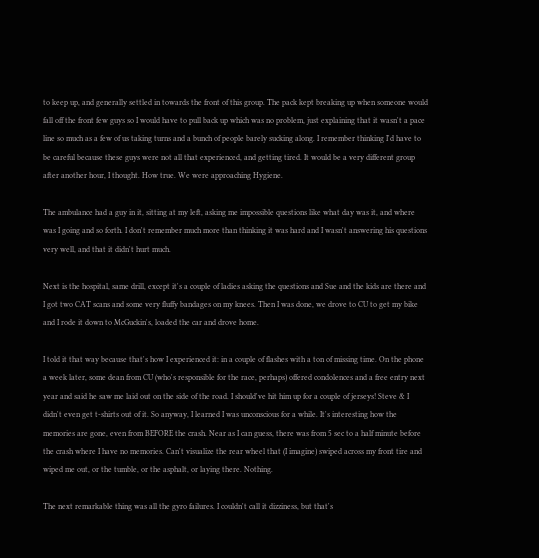to keep up, and generally settled in towards the front of this group. The pack kept breaking up when someone would fall off the front few guys so I would have to pull back up which was no problem, just explaining that it wasn't a pace line so much as a few of us taking turns and a bunch of people barely sucking along. I remember thinking I'd have to be careful because these guys were not all that experienced, and getting tired. It would be a very different group after another hour, I thought. How true. We were approaching Hygiene.

The ambulance had a guy in it, sitting at my left, asking me impossible questions like what day was it, and where was I going and so forth. I don't remember much more than thinking it was hard and I wasn't answering his questions very well, and that it didn't hurt much.

Next is the hospital, same drill, except it's a couple of ladies asking the questions and Sue and the kids are there and I got two CAT scans and some very fluffy bandages on my knees. Then I was done, we drove to CU to get my bike and I rode it down to McGuckin's, loaded the car and drove home.

I told it that way because that's how I experienced it: in a couple of flashes with a ton of missing time. On the phone a week later, some dean from CU (who's responsible for the race, perhaps) offered condolences and a free entry next year and said he saw me laid out on the side of the road. I should've hit him up for a couple of jerseys! Steve & I didn't even get t-shirts out of it. So anyway, I learned I was unconscious for a while. It's interesting how the memories are gone, even from BEFORE the crash. Near as I can guess, there was from 5 sec to a half minute before the crash where I have no memories. Can't visualize the rear wheel that (I imagine) swiped across my front tire and wiped me out, or the tumble, or the asphalt, or laying there. Nothing.

The next remarkable thing was all the gyro failures. I couldn't call it dizziness, but that's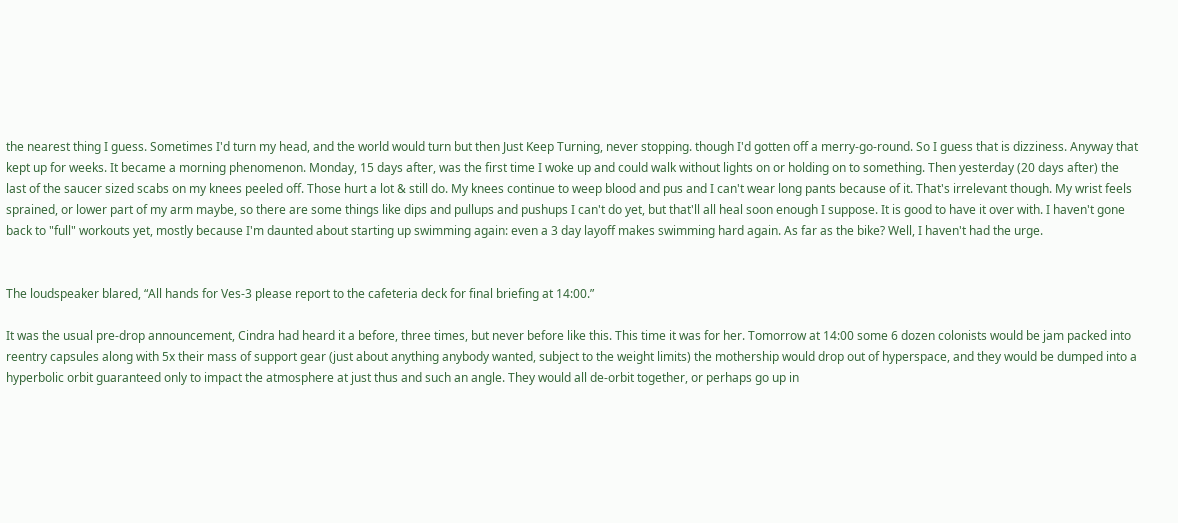the nearest thing I guess. Sometimes I'd turn my head, and the world would turn but then Just Keep Turning, never stopping. though I'd gotten off a merry-go-round. So I guess that is dizziness. Anyway that kept up for weeks. It became a morning phenomenon. Monday, 15 days after, was the first time I woke up and could walk without lights on or holding on to something. Then yesterday (20 days after) the last of the saucer sized scabs on my knees peeled off. Those hurt a lot & still do. My knees continue to weep blood and pus and I can't wear long pants because of it. That's irrelevant though. My wrist feels sprained, or lower part of my arm maybe, so there are some things like dips and pullups and pushups I can't do yet, but that'll all heal soon enough I suppose. It is good to have it over with. I haven't gone back to "full" workouts yet, mostly because I'm daunted about starting up swimming again: even a 3 day layoff makes swimming hard again. As far as the bike? Well, I haven't had the urge.


The loudspeaker blared, “All hands for Ves-3 please report to the cafeteria deck for final briefing at 14:00.”

It was the usual pre-drop announcement, Cindra had heard it a before, three times, but never before like this. This time it was for her. Tomorrow at 14:00 some 6 dozen colonists would be jam packed into reentry capsules along with 5x their mass of support gear (just about anything anybody wanted, subject to the weight limits) the mothership would drop out of hyperspace, and they would be dumped into a hyperbolic orbit guaranteed only to impact the atmosphere at just thus and such an angle. They would all de-orbit together, or perhaps go up in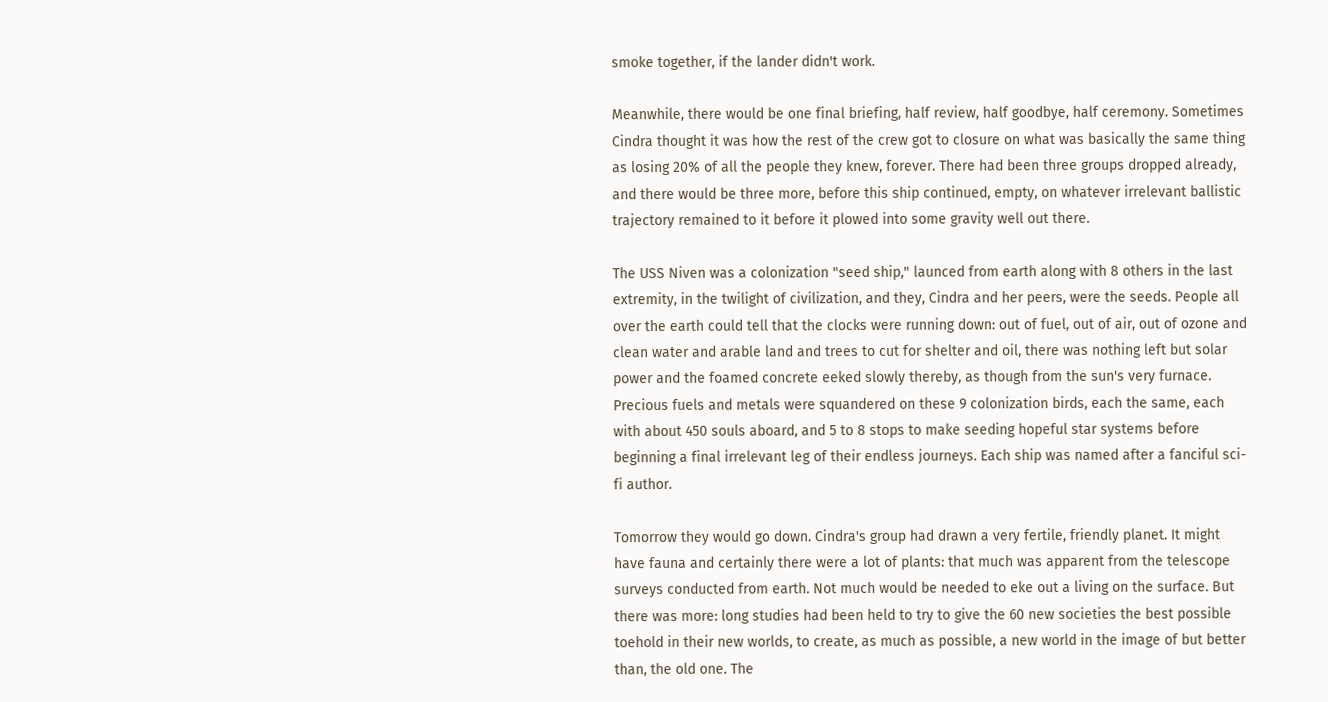smoke together, if the lander didn't work.

Meanwhile, there would be one final briefing, half review, half goodbye, half ceremony. Sometimes Cindra thought it was how the rest of the crew got to closure on what was basically the same thing as losing 20% of all the people they knew, forever. There had been three groups dropped already, and there would be three more, before this ship continued, empty, on whatever irrelevant ballistic trajectory remained to it before it plowed into some gravity well out there.

The USS Niven was a colonization "seed ship," launced from earth along with 8 others in the last extremity, in the twilight of civilization, and they, Cindra and her peers, were the seeds. People all over the earth could tell that the clocks were running down: out of fuel, out of air, out of ozone and clean water and arable land and trees to cut for shelter and oil, there was nothing left but solar power and the foamed concrete eeked slowly thereby, as though from the sun's very furnace. Precious fuels and metals were squandered on these 9 colonization birds, each the same, each with about 450 souls aboard, and 5 to 8 stops to make seeding hopeful star systems before beginning a final irrelevant leg of their endless journeys. Each ship was named after a fanciful sci-fi author.

Tomorrow they would go down. Cindra's group had drawn a very fertile, friendly planet. It might have fauna and certainly there were a lot of plants: that much was apparent from the telescope surveys conducted from earth. Not much would be needed to eke out a living on the surface. But there was more: long studies had been held to try to give the 60 new societies the best possible toehold in their new worlds, to create, as much as possible, a new world in the image of but better than, the old one. The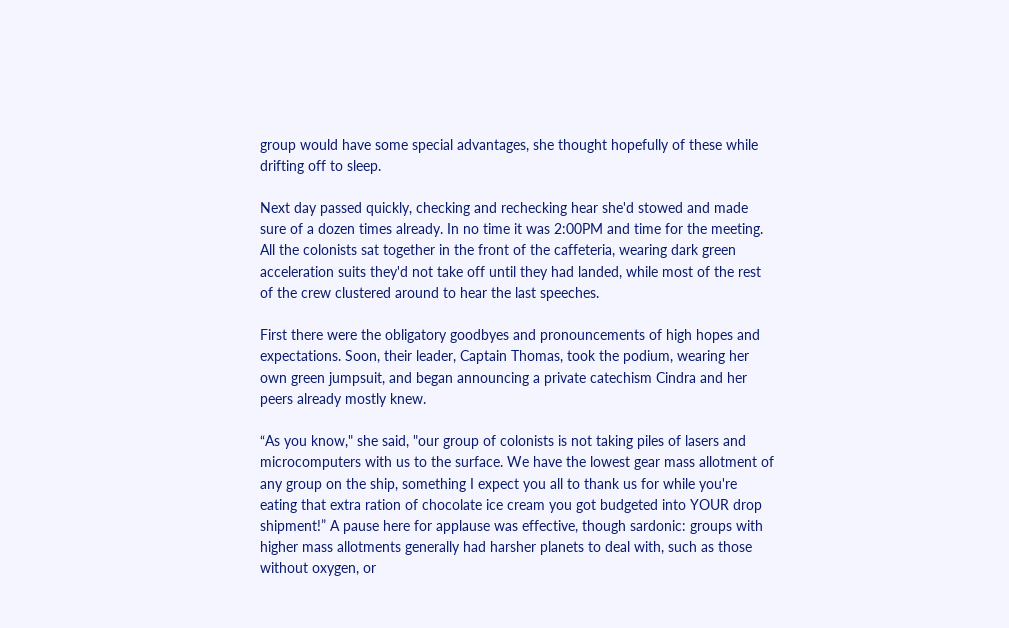group would have some special advantages, she thought hopefully of these while drifting off to sleep.

Next day passed quickly, checking and rechecking hear she'd stowed and made sure of a dozen times already. In no time it was 2:00PM and time for the meeting. All the colonists sat together in the front of the caffeteria, wearing dark green acceleration suits they'd not take off until they had landed, while most of the rest of the crew clustered around to hear the last speeches.

First there were the obligatory goodbyes and pronouncements of high hopes and expectations. Soon, their leader, Captain Thomas, took the podium, wearing her own green jumpsuit, and began announcing a private catechism Cindra and her peers already mostly knew.

“As you know," she said, "our group of colonists is not taking piles of lasers and microcomputers with us to the surface. We have the lowest gear mass allotment of any group on the ship, something I expect you all to thank us for while you're eating that extra ration of chocolate ice cream you got budgeted into YOUR drop shipment!” A pause here for applause was effective, though sardonic: groups with higher mass allotments generally had harsher planets to deal with, such as those without oxygen, or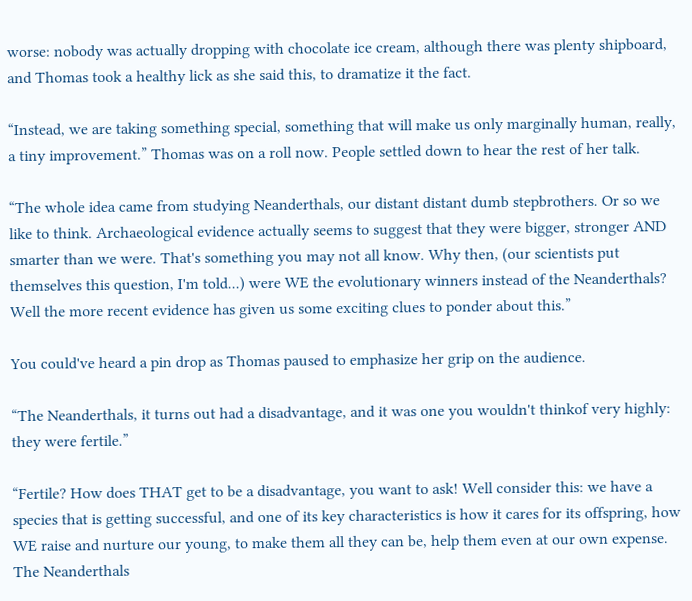worse: nobody was actually dropping with chocolate ice cream, although there was plenty shipboard, and Thomas took a healthy lick as she said this, to dramatize it the fact.

“Instead, we are taking something special, something that will make us only marginally human, really, a tiny improvement.” Thomas was on a roll now. People settled down to hear the rest of her talk.

“The whole idea came from studying Neanderthals, our distant distant dumb stepbrothers. Or so we like to think. Archaeological evidence actually seems to suggest that they were bigger, stronger AND smarter than we were. That's something you may not all know. Why then, (our scientists put themselves this question, I'm told...) were WE the evolutionary winners instead of the Neanderthals? Well the more recent evidence has given us some exciting clues to ponder about this.”

You could've heard a pin drop as Thomas paused to emphasize her grip on the audience.

“The Neanderthals, it turns out had a disadvantage, and it was one you wouldn't thinkof very highly: they were fertile.”

“Fertile? How does THAT get to be a disadvantage, you want to ask! Well consider this: we have a species that is getting successful, and one of its key characteristics is how it cares for its offspring, how WE raise and nurture our young, to make them all they can be, help them even at our own expense. The Neanderthals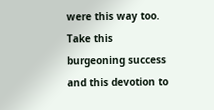were this way too. Take this burgeoning success and this devotion to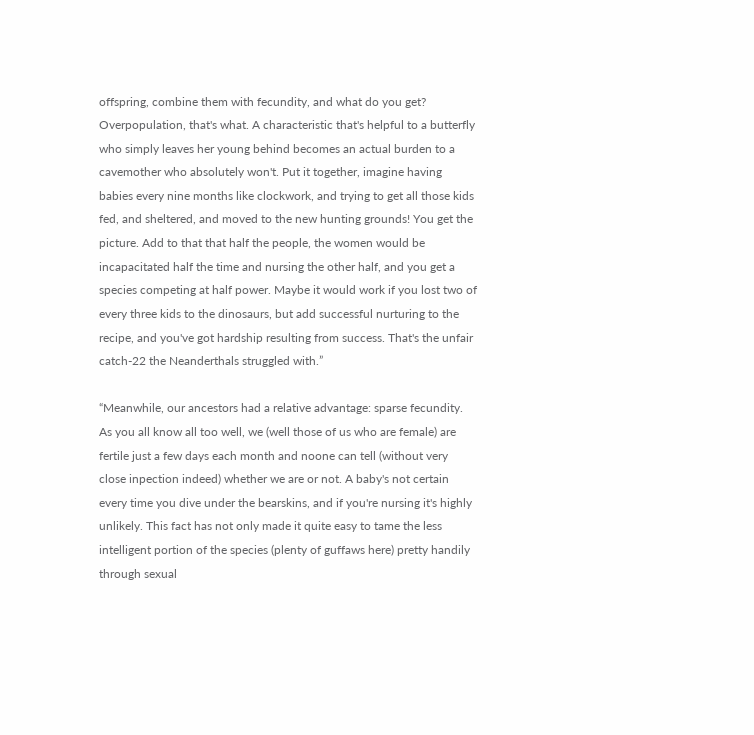offspring, combine them with fecundity, and what do you get? Overpopulation, that's what. A characteristic that's helpful to a butterfly who simply leaves her young behind becomes an actual burden to a cavemother who absolutely won't. Put it together, imagine having babies every nine months like clockwork, and trying to get all those kids fed, and sheltered, and moved to the new hunting grounds! You get the picture. Add to that that half the people, the women would be incapacitated half the time and nursing the other half, and you get a species competing at half power. Maybe it would work if you lost two of every three kids to the dinosaurs, but add successful nurturing to the recipe, and you've got hardship resulting from success. That's the unfair catch-22 the Neanderthals struggled with.”

“Meanwhile, our ancestors had a relative advantage: sparse fecundity. As you all know all too well, we (well those of us who are female) are fertile just a few days each month and noone can tell (without very close inpection indeed) whether we are or not. A baby's not certain every time you dive under the bearskins, and if you're nursing it's highly unlikely. This fact has not only made it quite easy to tame the less intelligent portion of the species (plenty of guffaws here) pretty handily through sexual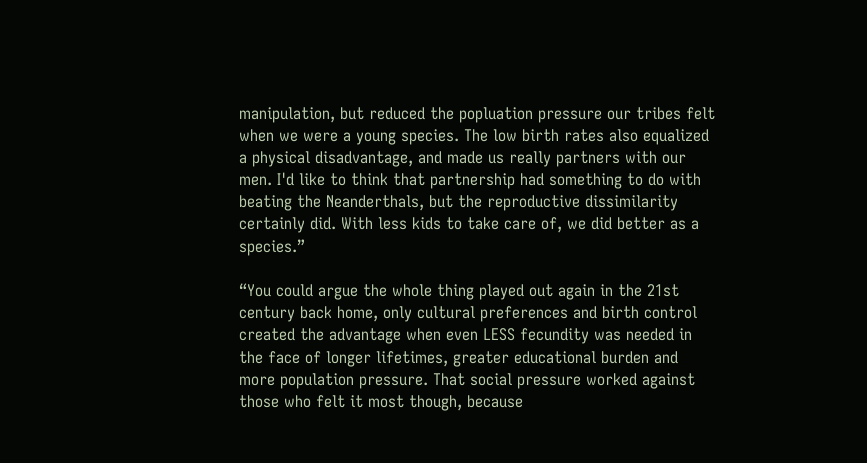manipulation, but reduced the popluation pressure our tribes felt when we were a young species. The low birth rates also equalized a physical disadvantage, and made us really partners with our men. I'd like to think that partnership had something to do with beating the Neanderthals, but the reproductive dissimilarity certainly did. With less kids to take care of, we did better as a species.”

“You could argue the whole thing played out again in the 21st century back home, only cultural preferences and birth control created the advantage when even LESS fecundity was needed in the face of longer lifetimes, greater educational burden and more population pressure. That social pressure worked against those who felt it most though, because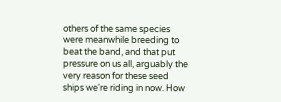others of the same species were meanwhile breeding to beat the band, and that put pressure on us all, arguably the very reason for these seed ships we're riding in now. How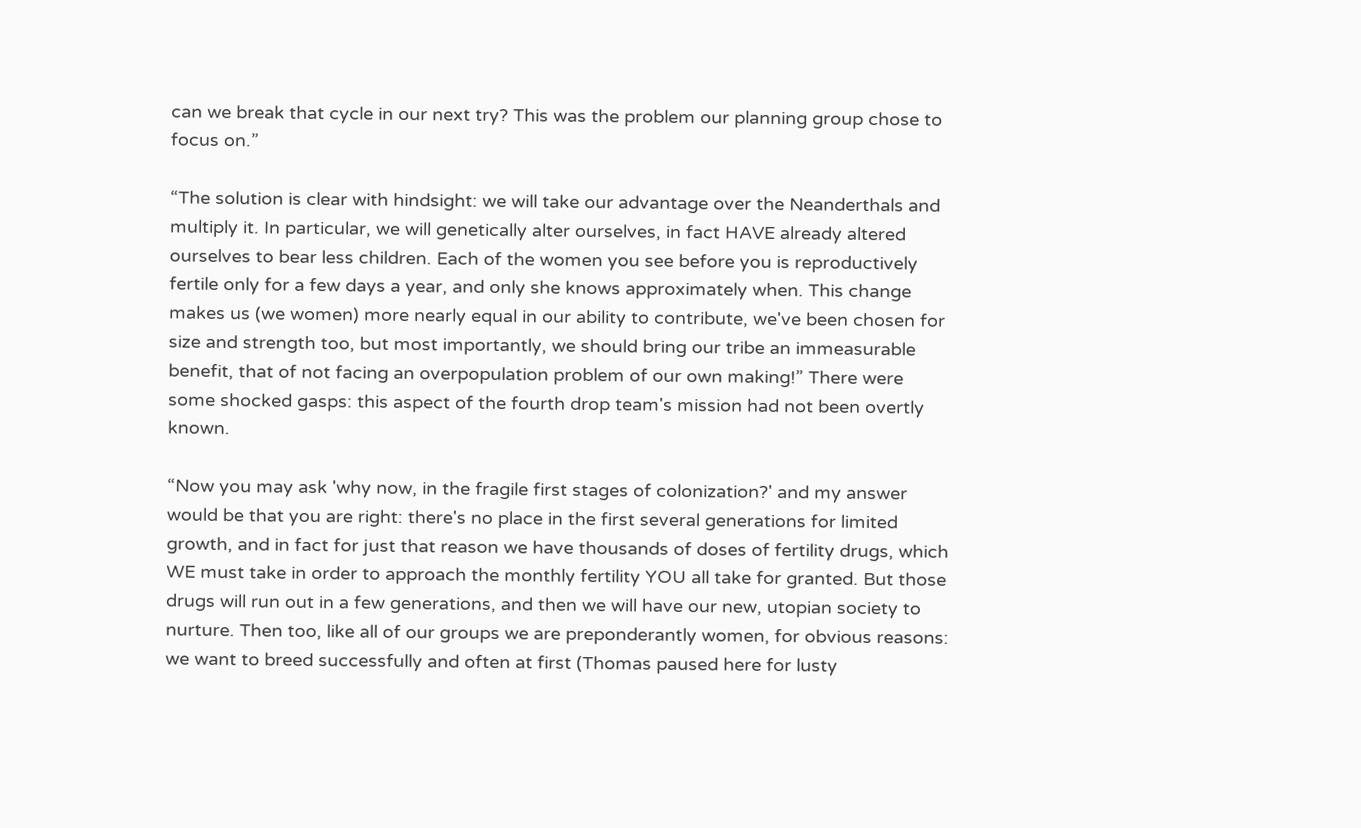can we break that cycle in our next try? This was the problem our planning group chose to focus on.”

“The solution is clear with hindsight: we will take our advantage over the Neanderthals and multiply it. In particular, we will genetically alter ourselves, in fact HAVE already altered ourselves to bear less children. Each of the women you see before you is reproductively fertile only for a few days a year, and only she knows approximately when. This change makes us (we women) more nearly equal in our ability to contribute, we've been chosen for size and strength too, but most importantly, we should bring our tribe an immeasurable benefit, that of not facing an overpopulation problem of our own making!” There were some shocked gasps: this aspect of the fourth drop team's mission had not been overtly known.

“Now you may ask 'why now, in the fragile first stages of colonization?' and my answer would be that you are right: there's no place in the first several generations for limited growth, and in fact for just that reason we have thousands of doses of fertility drugs, which WE must take in order to approach the monthly fertility YOU all take for granted. But those drugs will run out in a few generations, and then we will have our new, utopian society to nurture. Then too, like all of our groups we are preponderantly women, for obvious reasons: we want to breed successfully and often at first (Thomas paused here for lusty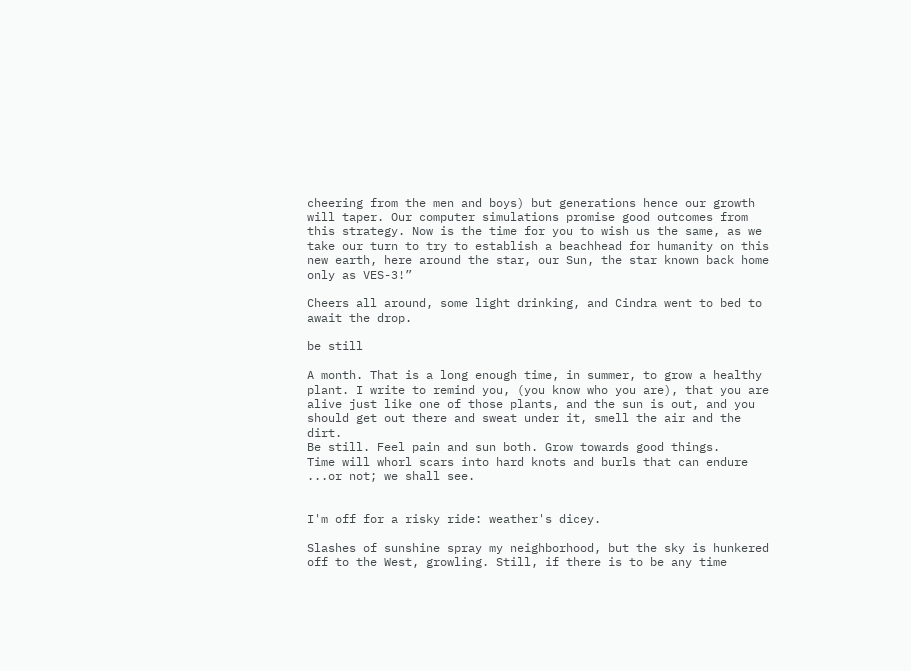cheering from the men and boys) but generations hence our growth will taper. Our computer simulations promise good outcomes from this strategy. Now is the time for you to wish us the same, as we take our turn to try to establish a beachhead for humanity on this new earth, here around the star, our Sun, the star known back home only as VES-3!”

Cheers all around, some light drinking, and Cindra went to bed to await the drop.

be still

A month. That is a long enough time, in summer, to grow a healthy plant. I write to remind you, (you know who you are), that you are alive just like one of those plants, and the sun is out, and you should get out there and sweat under it, smell the air and the dirt.
Be still. Feel pain and sun both. Grow towards good things.
Time will whorl scars into hard knots and burls that can endure
...or not; we shall see.


I'm off for a risky ride: weather's dicey.

Slashes of sunshine spray my neighborhood, but the sky is hunkered off to the West, growling. Still, if there is to be any time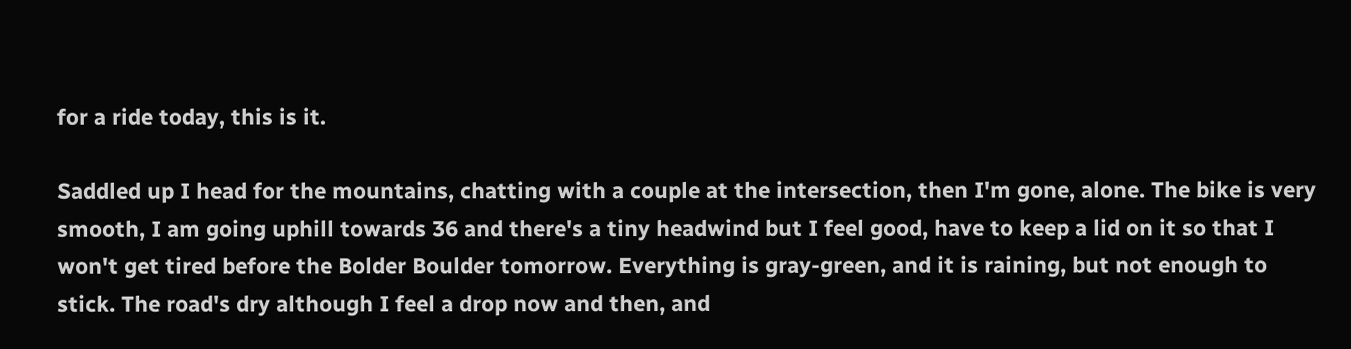for a ride today, this is it.

Saddled up I head for the mountains, chatting with a couple at the intersection, then I'm gone, alone. The bike is very smooth, I am going uphill towards 36 and there's a tiny headwind but I feel good, have to keep a lid on it so that I won't get tired before the Bolder Boulder tomorrow. Everything is gray-green, and it is raining, but not enough to stick. The road's dry although I feel a drop now and then, and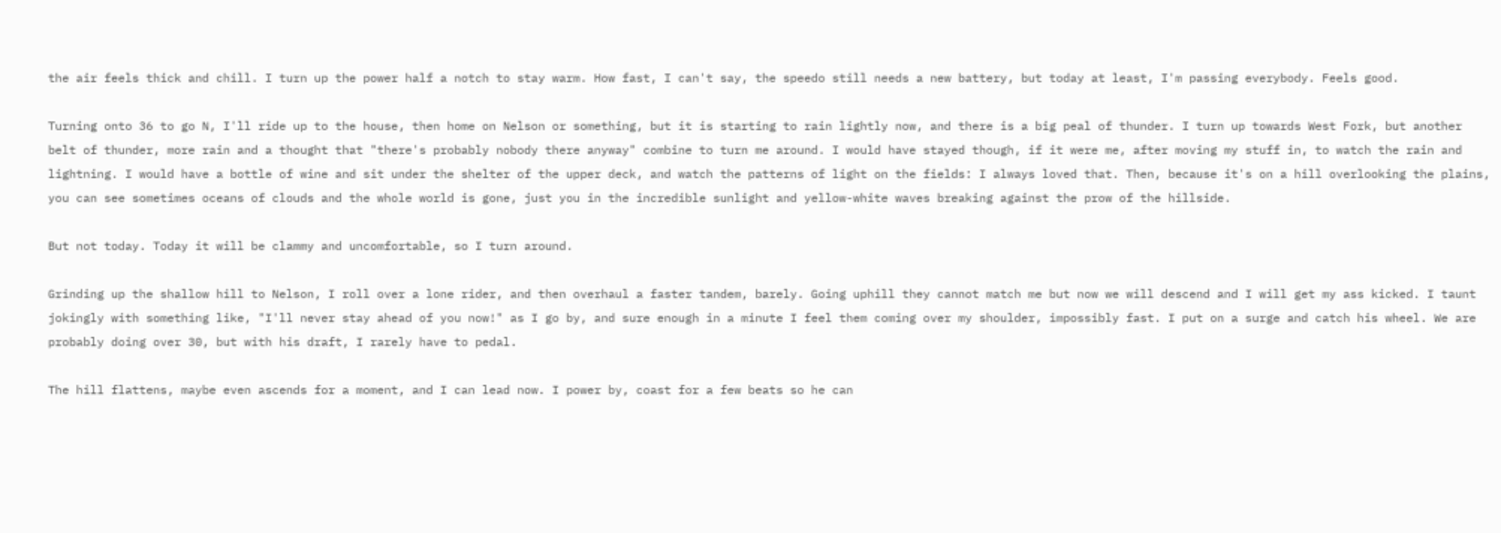the air feels thick and chill. I turn up the power half a notch to stay warm. How fast, I can't say, the speedo still needs a new battery, but today at least, I'm passing everybody. Feels good.

Turning onto 36 to go N, I'll ride up to the house, then home on Nelson or something, but it is starting to rain lightly now, and there is a big peal of thunder. I turn up towards West Fork, but another belt of thunder, more rain and a thought that "there's probably nobody there anyway" combine to turn me around. I would have stayed though, if it were me, after moving my stuff in, to watch the rain and lightning. I would have a bottle of wine and sit under the shelter of the upper deck, and watch the patterns of light on the fields: I always loved that. Then, because it's on a hill overlooking the plains, you can see sometimes oceans of clouds and the whole world is gone, just you in the incredible sunlight and yellow-white waves breaking against the prow of the hillside.

But not today. Today it will be clammy and uncomfortable, so I turn around.

Grinding up the shallow hill to Nelson, I roll over a lone rider, and then overhaul a faster tandem, barely. Going uphill they cannot match me but now we will descend and I will get my ass kicked. I taunt jokingly with something like, "I'll never stay ahead of you now!" as I go by, and sure enough in a minute I feel them coming over my shoulder, impossibly fast. I put on a surge and catch his wheel. We are probably doing over 30, but with his draft, I rarely have to pedal.

The hill flattens, maybe even ascends for a moment, and I can lead now. I power by, coast for a few beats so he can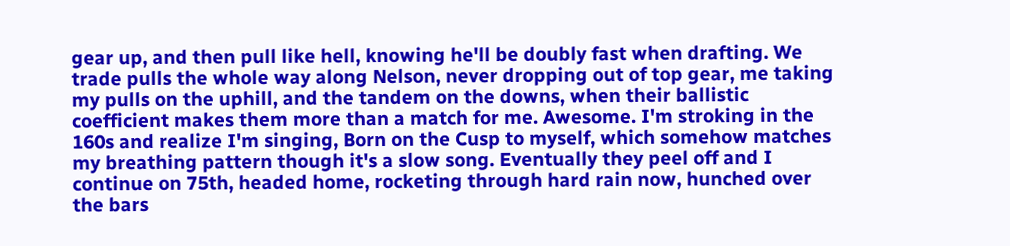gear up, and then pull like hell, knowing he'll be doubly fast when drafting. We trade pulls the whole way along Nelson, never dropping out of top gear, me taking my pulls on the uphill, and the tandem on the downs, when their ballistic coefficient makes them more than a match for me. Awesome. I'm stroking in the 160s and realize I'm singing, Born on the Cusp to myself, which somehow matches my breathing pattern though it's a slow song. Eventually they peel off and I continue on 75th, headed home, rocketing through hard rain now, hunched over the bars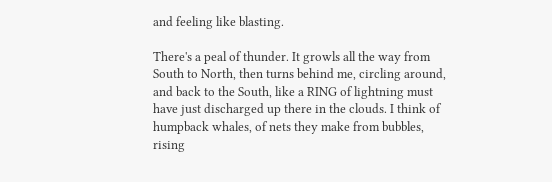and feeling like blasting.

There's a peal of thunder. It growls all the way from South to North, then turns behind me, circling around, and back to the South, like a RING of lightning must have just discharged up there in the clouds. I think of humpback whales, of nets they make from bubbles, rising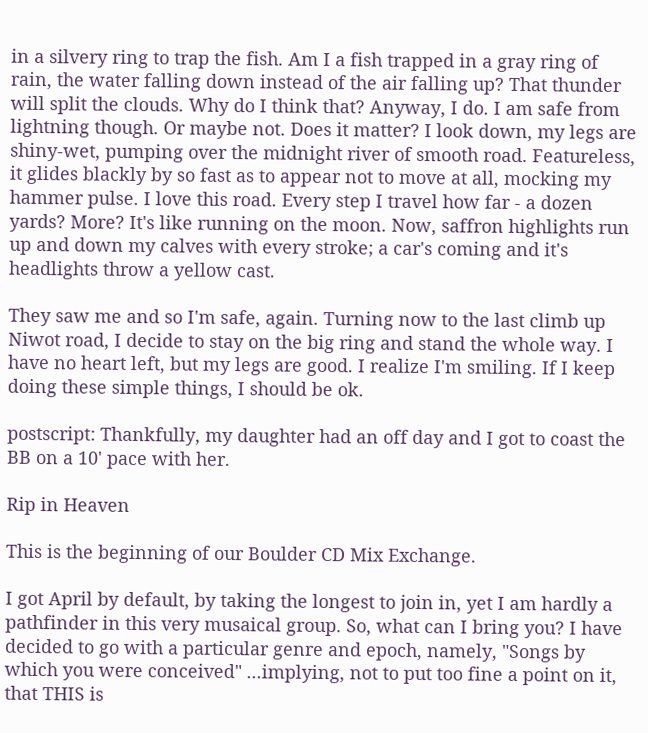in a silvery ring to trap the fish. Am I a fish trapped in a gray ring of rain, the water falling down instead of the air falling up? That thunder will split the clouds. Why do I think that? Anyway, I do. I am safe from lightning though. Or maybe not. Does it matter? I look down, my legs are shiny-wet, pumping over the midnight river of smooth road. Featureless, it glides blackly by so fast as to appear not to move at all, mocking my hammer pulse. I love this road. Every step I travel how far - a dozen yards? More? It's like running on the moon. Now, saffron highlights run up and down my calves with every stroke; a car's coming and it's headlights throw a yellow cast.

They saw me and so I'm safe, again. Turning now to the last climb up Niwot road, I decide to stay on the big ring and stand the whole way. I have no heart left, but my legs are good. I realize I'm smiling. If I keep doing these simple things, I should be ok.

postscript: Thankfully, my daughter had an off day and I got to coast the BB on a 10' pace with her.

Rip in Heaven

This is the beginning of our Boulder CD Mix Exchange.

I got April by default, by taking the longest to join in, yet I am hardly a pathfinder in this very musaical group. So, what can I bring you? I have decided to go with a particular genre and epoch, namely, "Songs by which you were conceived" ...implying, not to put too fine a point on it, that THIS is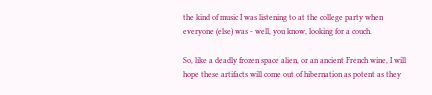the kind of music I was listening to at the college party when everyone (else) was - well, you know, looking for a couch.

So, like a deadly frozen space alien, or an ancient French wine, I will hope these artifacts will come out of hibernation as potent as they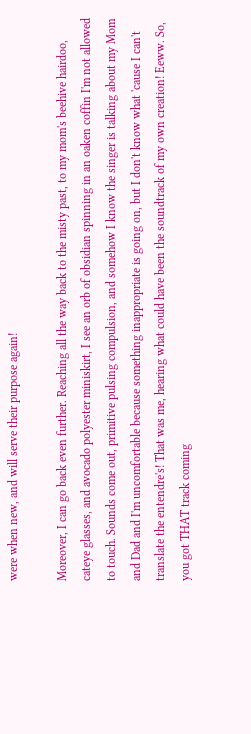were when new, and will serve their purpose again!

Moreover, I can go back even further. Reaching all the way back to the misty past, to my mom's beehive hairdoo, cateye glasses, and avocado polyester miniskirt, I see an orb of obsidian spinning in an oaken coffin I'm not allowed to touch. Sounds come out, primitive pulsing compulsion, and somehow I know the singer is talking about my Mom and Dad and I'm uncomfortable because something inappropriate is going on, but I don't know what 'cause I can't translate the entendre's! That was me, hearing what could have been the soundtrack of my own creation! Eeww. So, you got THAT track coming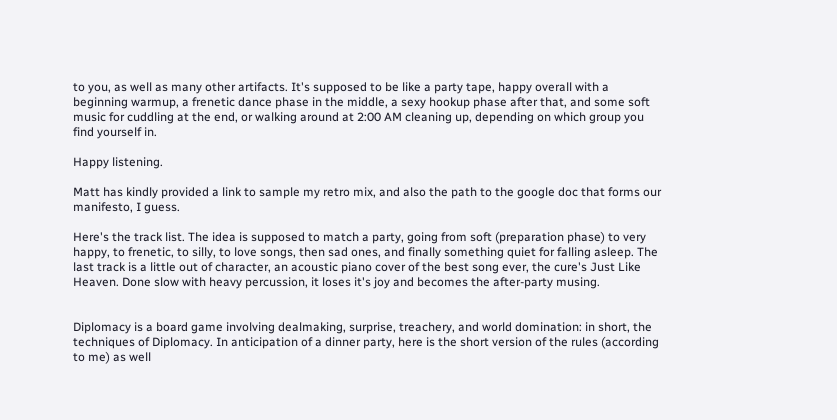to you, as well as many other artifacts. It's supposed to be like a party tape, happy overall with a beginning warmup, a frenetic dance phase in the middle, a sexy hookup phase after that, and some soft music for cuddling at the end, or walking around at 2:00 AM cleaning up, depending on which group you find yourself in.

Happy listening.

Matt has kindly provided a link to sample my retro mix, and also the path to the google doc that forms our manifesto, I guess.

Here's the track list. The idea is supposed to match a party, going from soft (preparation phase) to very happy, to frenetic, to silly, to love songs, then sad ones, and finally something quiet for falling asleep. The last track is a little out of character, an acoustic piano cover of the best song ever, the cure's Just Like Heaven. Done slow with heavy percussion, it loses it's joy and becomes the after-party musing.


Diplomacy is a board game involving dealmaking, surprise, treachery, and world domination: in short, the techniques of Diplomacy. In anticipation of a dinner party, here is the short version of the rules (according to me) as well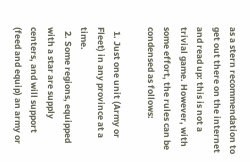as a stern recommendation to get out there on the internet and read up: this is not a trivial game. However, with some effort, the rules can be condensed as follows:

  1. Just one unit (Army or Fleet) in any province at a time.
  2. Some regions, equipped with a star are supply centers, and will support (feed and equip) an army or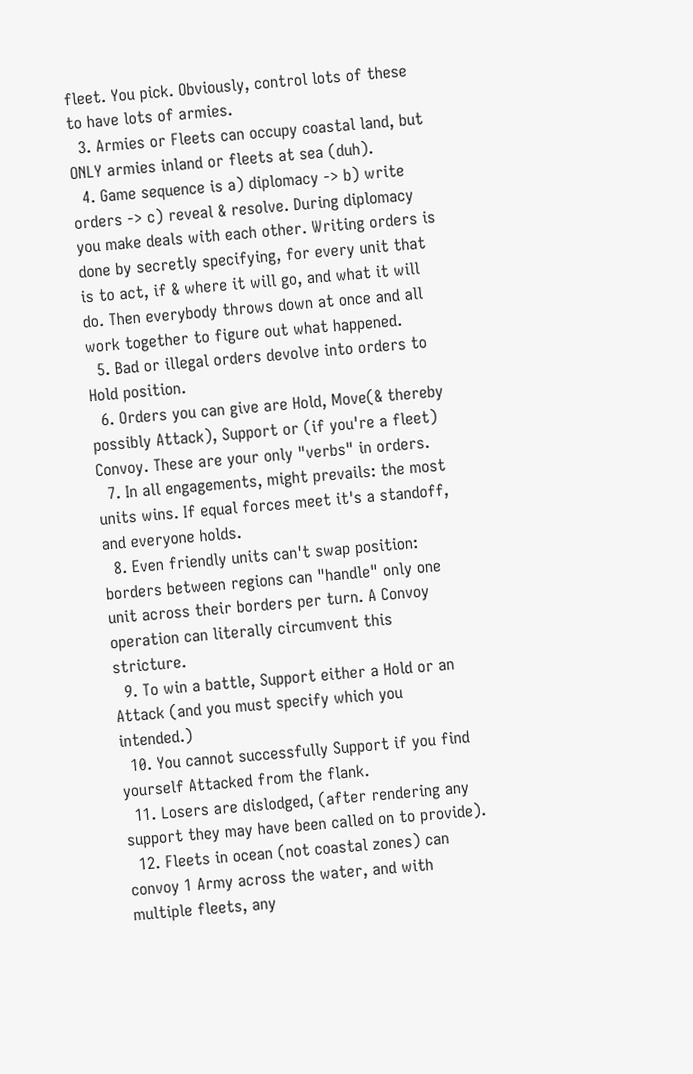fleet. You pick. Obviously, control lots of these to have lots of armies.
  3. Armies or Fleets can occupy coastal land, but ONLY armies inland or fleets at sea (duh).
  4. Game sequence is a) diplomacy -> b) write orders -> c) reveal & resolve. During diplomacy you make deals with each other. Writing orders is done by secretly specifying, for every unit that is to act, if & where it will go, and what it will do. Then everybody throws down at once and all work together to figure out what happened.
  5. Bad or illegal orders devolve into orders to Hold position.
  6. Orders you can give are Hold, Move(& thereby possibly Attack), Support or (if you're a fleet) Convoy. These are your only "verbs" in orders.
  7. In all engagements, might prevails: the most units wins. If equal forces meet it's a standoff, and everyone holds.
  8. Even friendly units can't swap position: borders between regions can "handle" only one unit across their borders per turn. A Convoy operation can literally circumvent this stricture.
  9. To win a battle, Support either a Hold or an Attack (and you must specify which you intended.)
  10. You cannot successfully Support if you find yourself Attacked from the flank.
  11. Losers are dislodged, (after rendering any support they may have been called on to provide).
  12. Fleets in ocean (not coastal zones) can convoy 1 Army across the water, and with multiple fleets, any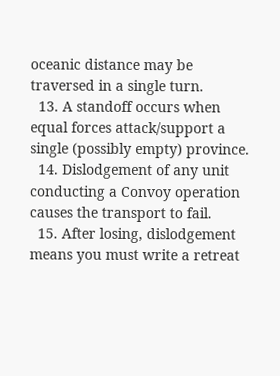oceanic distance may be traversed in a single turn.
  13. A standoff occurs when equal forces attack/support a single (possibly empty) province.
  14. Dislodgement of any unit conducting a Convoy operation causes the transport to fail.
  15. After losing, dislodgement means you must write a retreat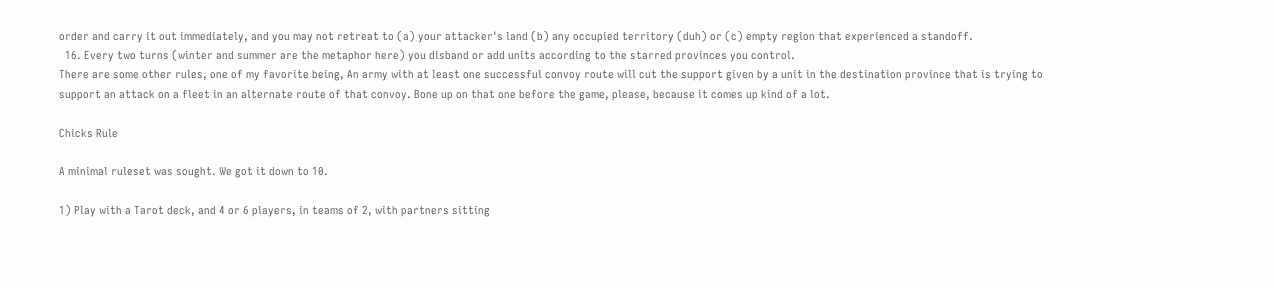order and carry it out immediately, and you may not retreat to (a) your attacker's land (b) any occupied territory (duh) or (c) empty region that experienced a standoff.
  16. Every two turns (winter and summer are the metaphor here) you disband or add units according to the starred provinces you control.
There are some other rules, one of my favorite being, An army with at least one successful convoy route will cut the support given by a unit in the destination province that is trying to support an attack on a fleet in an alternate route of that convoy. Bone up on that one before the game, please, because it comes up kind of a lot.

Chicks Rule

A minimal ruleset was sought. We got it down to 10.

1) Play with a Tarot deck, and 4 or 6 players, in teams of 2, with partners sitting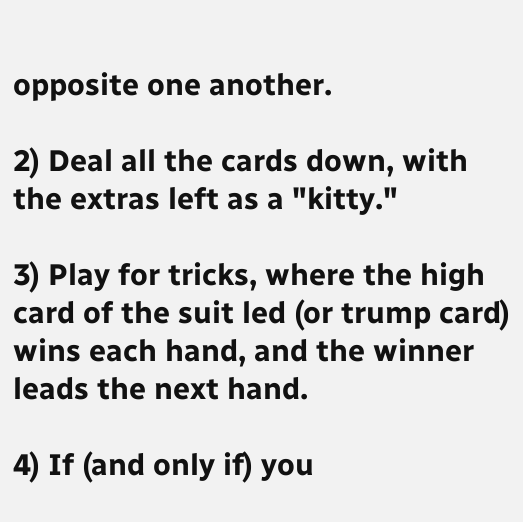opposite one another.

2) Deal all the cards down, with the extras left as a "kitty."

3) Play for tricks, where the high card of the suit led (or trump card) wins each hand, and the winner leads the next hand.

4) If (and only if) you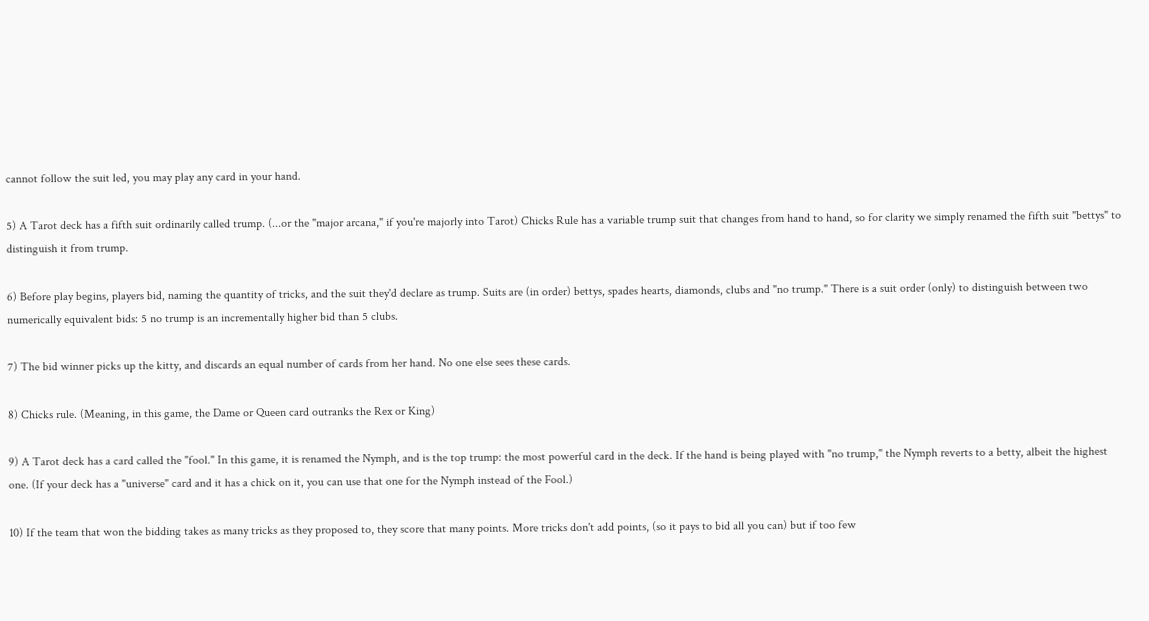cannot follow the suit led, you may play any card in your hand.

5) A Tarot deck has a fifth suit ordinarily called trump. (...or the "major arcana," if you're majorly into Tarot) Chicks Rule has a variable trump suit that changes from hand to hand, so for clarity we simply renamed the fifth suit "bettys" to distinguish it from trump.

6) Before play begins, players bid, naming the quantity of tricks, and the suit they'd declare as trump. Suits are (in order) bettys, spades hearts, diamonds, clubs and "no trump." There is a suit order (only) to distinguish between two numerically equivalent bids: 5 no trump is an incrementally higher bid than 5 clubs.

7) The bid winner picks up the kitty, and discards an equal number of cards from her hand. No one else sees these cards.

8) Chicks rule. (Meaning, in this game, the Dame or Queen card outranks the Rex or King)

9) A Tarot deck has a card called the "fool." In this game, it is renamed the Nymph, and is the top trump: the most powerful card in the deck. If the hand is being played with "no trump," the Nymph reverts to a betty, albeit the highest one. (If your deck has a "universe" card and it has a chick on it, you can use that one for the Nymph instead of the Fool.)

10) If the team that won the bidding takes as many tricks as they proposed to, they score that many points. More tricks don't add points, (so it pays to bid all you can) but if too few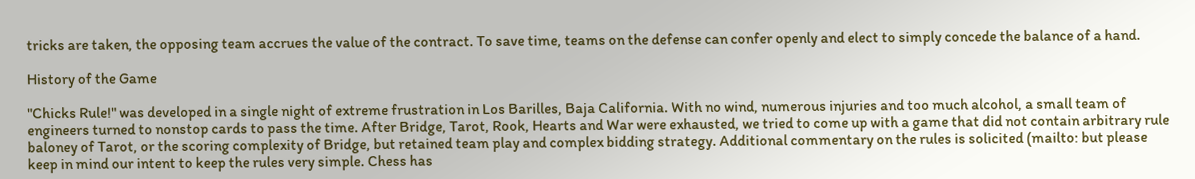tricks are taken, the opposing team accrues the value of the contract. To save time, teams on the defense can confer openly and elect to simply concede the balance of a hand.

History of the Game

"Chicks Rule!" was developed in a single night of extreme frustration in Los Barilles, Baja California. With no wind, numerous injuries and too much alcohol, a small team of engineers turned to nonstop cards to pass the time. After Bridge, Tarot, Rook, Hearts and War were exhausted, we tried to come up with a game that did not contain arbitrary rule baloney of Tarot, or the scoring complexity of Bridge, but retained team play and complex bidding strategy. Additional commentary on the rules is solicited (mailto: but please keep in mind our intent to keep the rules very simple. Chess has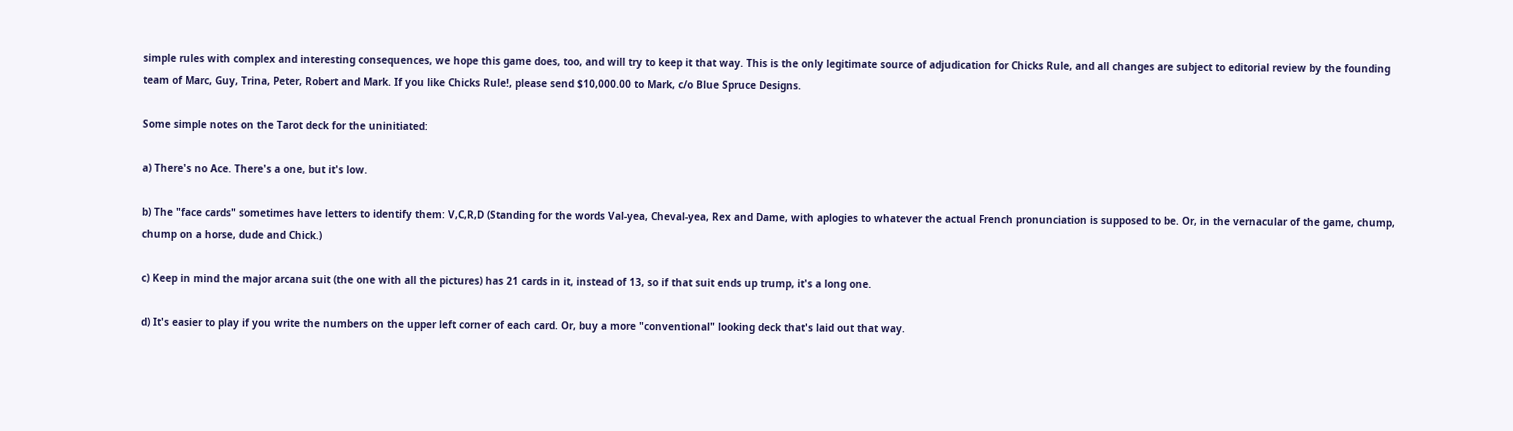simple rules with complex and interesting consequences, we hope this game does, too, and will try to keep it that way. This is the only legitimate source of adjudication for Chicks Rule, and all changes are subject to editorial review by the founding team of Marc, Guy, Trina, Peter, Robert and Mark. If you like Chicks Rule!, please send $10,000.00 to Mark, c/o Blue Spruce Designs.

Some simple notes on the Tarot deck for the uninitiated:

a) There's no Ace. There's a one, but it's low.

b) The "face cards" sometimes have letters to identify them: V,C,R,D (Standing for the words Val-yea, Cheval-yea, Rex and Dame, with aplogies to whatever the actual French pronunciation is supposed to be. Or, in the vernacular of the game, chump, chump on a horse, dude and Chick.)

c) Keep in mind the major arcana suit (the one with all the pictures) has 21 cards in it, instead of 13, so if that suit ends up trump, it's a long one.

d) It's easier to play if you write the numbers on the upper left corner of each card. Or, buy a more "conventional" looking deck that's laid out that way.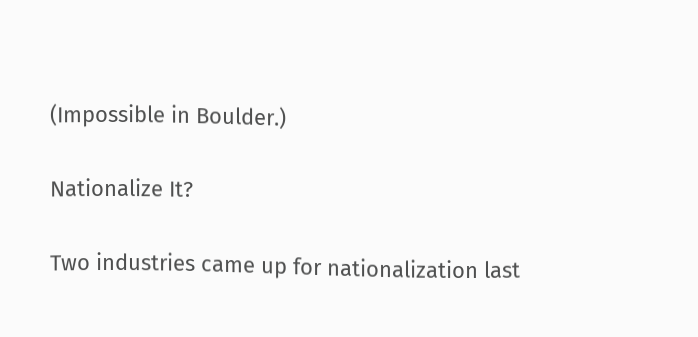(Impossible in Boulder.)

Nationalize It?

Two industries came up for nationalization last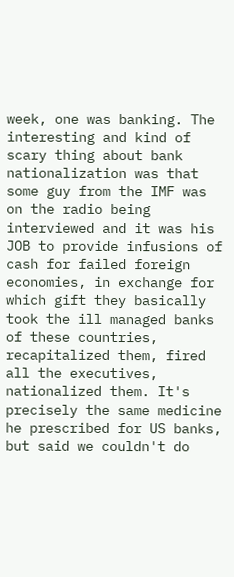week, one was banking. The interesting and kind of scary thing about bank nationalization was that some guy from the IMF was on the radio being interviewed and it was his JOB to provide infusions of cash for failed foreign economies, in exchange for which gift they basically took the ill managed banks of these countries, recapitalized them, fired all the executives, nationalized them. It's precisely the same medicine he prescribed for US banks, but said we couldn't do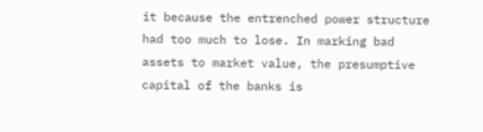it because the entrenched power structure had too much to lose. In marking bad assets to market value, the presumptive capital of the banks is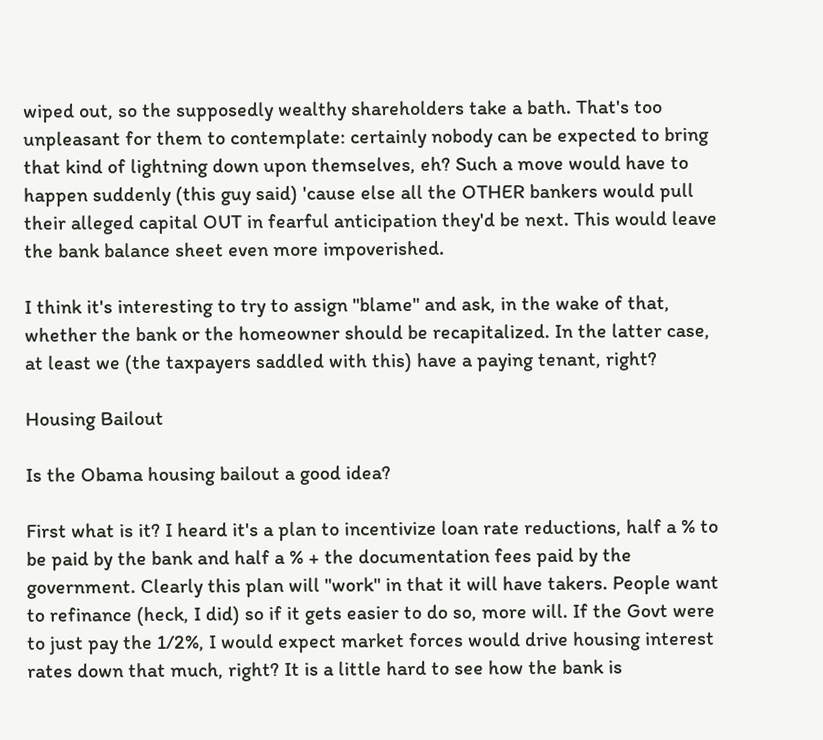wiped out, so the supposedly wealthy shareholders take a bath. That's too unpleasant for them to contemplate: certainly nobody can be expected to bring that kind of lightning down upon themselves, eh? Such a move would have to happen suddenly (this guy said) 'cause else all the OTHER bankers would pull their alleged capital OUT in fearful anticipation they'd be next. This would leave the bank balance sheet even more impoverished.

I think it's interesting to try to assign "blame" and ask, in the wake of that, whether the bank or the homeowner should be recapitalized. In the latter case, at least we (the taxpayers saddled with this) have a paying tenant, right?

Housing Bailout

Is the Obama housing bailout a good idea?

First what is it? I heard it's a plan to incentivize loan rate reductions, half a % to be paid by the bank and half a % + the documentation fees paid by the government. Clearly this plan will "work" in that it will have takers. People want to refinance (heck, I did) so if it gets easier to do so, more will. If the Govt were to just pay the 1/2%, I would expect market forces would drive housing interest rates down that much, right? It is a little hard to see how the bank is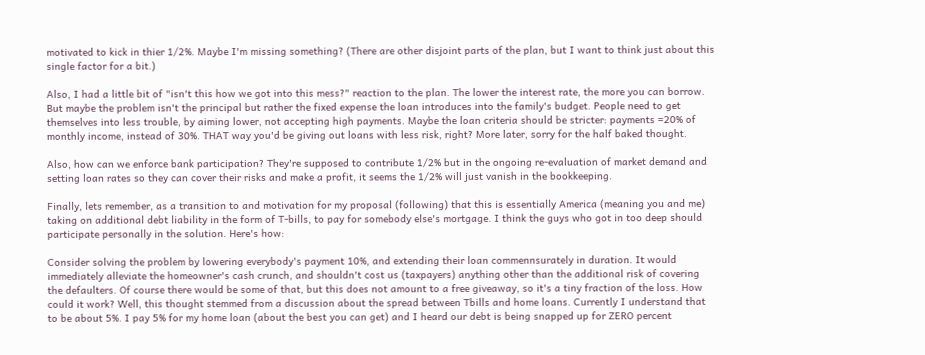motivated to kick in thier 1/2%. Maybe I'm missing something? (There are other disjoint parts of the plan, but I want to think just about this single factor for a bit.)

Also, I had a little bit of "isn't this how we got into this mess?" reaction to the plan. The lower the interest rate, the more you can borrow. But maybe the problem isn't the principal but rather the fixed expense the loan introduces into the family's budget. People need to get themselves into less trouble, by aiming lower, not accepting high payments. Maybe the loan criteria should be stricter: payments =20% of monthly income, instead of 30%. THAT way you'd be giving out loans with less risk, right? More later, sorry for the half baked thought.

Also, how can we enforce bank participation? They're supposed to contribute 1/2% but in the ongoing re-evaluation of market demand and setting loan rates so they can cover their risks and make a profit, it seems the 1/2% will just vanish in the bookkeeping.

Finally, lets remember, as a transition to and motivation for my proposal (following) that this is essentially America (meaning you and me) taking on additional debt liability in the form of T-bills, to pay for somebody else's mortgage. I think the guys who got in too deep should participate personally in the solution. Here's how:

Consider solving the problem by lowering everybody's payment 10%, and extending their loan commennsurately in duration. It would immediately alleviate the homeowner's cash crunch, and shouldn't cost us (taxpayers) anything other than the additional risk of covering the defaulters. Of course there would be some of that, but this does not amount to a free giveaway, so it's a tiny fraction of the loss. How could it work? Well, this thought stemmed from a discussion about the spread between Tbills and home loans. Currently I understand that to be about 5%. I pay 5% for my home loan (about the best you can get) and I heard our debt is being snapped up for ZERO percent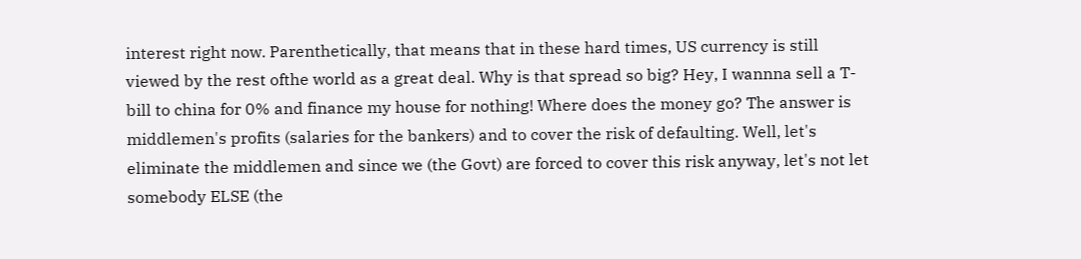interest right now. Parenthetically, that means that in these hard times, US currency is still viewed by the rest ofthe world as a great deal. Why is that spread so big? Hey, I wannna sell a T-bill to china for 0% and finance my house for nothing! Where does the money go? The answer is middlemen's profits (salaries for the bankers) and to cover the risk of defaulting. Well, let's eliminate the middlemen and since we (the Govt) are forced to cover this risk anyway, let's not let somebody ELSE (the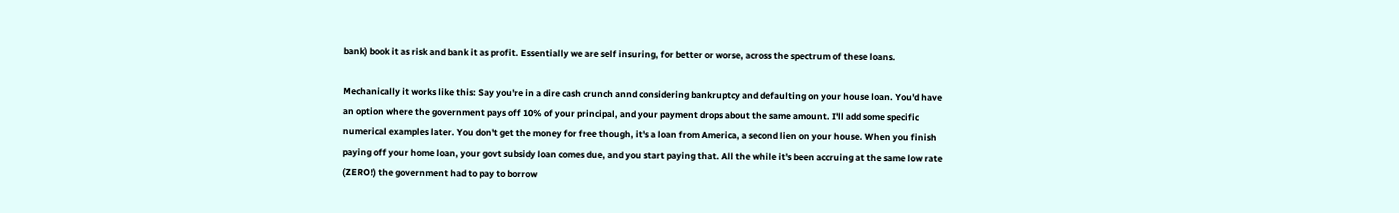bank) book it as risk and bank it as profit. Essentially we are self insuring, for better or worse, across the spectrum of these loans.

Mechanically it works like this: Say you're in a dire cash crunch annd considering bankruptcy and defaulting on your house loan. You'd have an option where the government pays off 10% of your principal, and your payment drops about the same amount. I'll add some specific numerical examples later. You don't get the money for free though, it's a loan from America, a second lien on your house. When you finish paying off your home loan, your govt subsidy loan comes due, and you start paying that. All the while it's been accruing at the same low rate (ZERO!) the government had to pay to borrow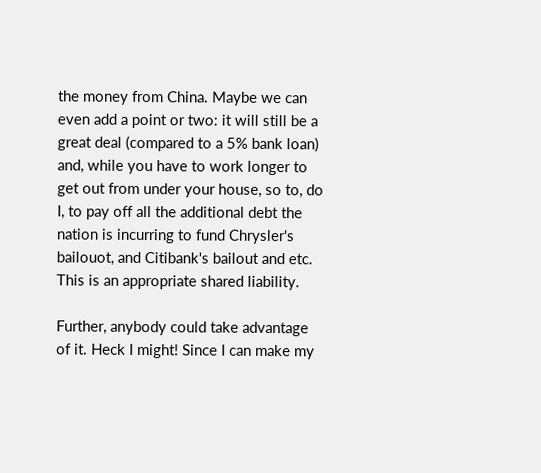the money from China. Maybe we can even add a point or two: it will still be a great deal (compared to a 5% bank loan) and, while you have to work longer to get out from under your house, so to, do I, to pay off all the additional debt the nation is incurring to fund Chrysler's bailouot, and Citibank's bailout and etc. This is an appropriate shared liability.

Further, anybody could take advantage of it. Heck I might! Since I can make my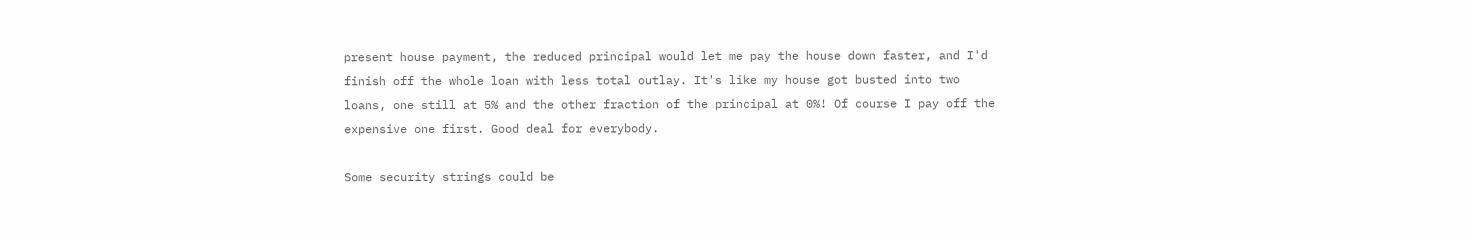present house payment, the reduced principal would let me pay the house down faster, and I'd finish off the whole loan with less total outlay. It's like my house got busted into two loans, one still at 5% and the other fraction of the principal at 0%! Of course I pay off the expensive one first. Good deal for everybody.

Some security strings could be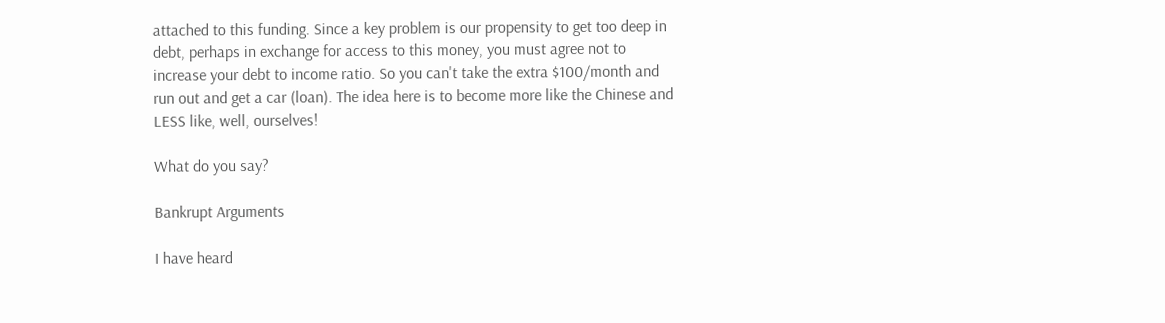attached to this funding. Since a key problem is our propensity to get too deep in debt, perhaps in exchange for access to this money, you must agree not to increase your debt to income ratio. So you can't take the extra $100/month and run out and get a car (loan). The idea here is to become more like the Chinese and LESS like, well, ourselves!

What do you say?

Bankrupt Arguments

I have heard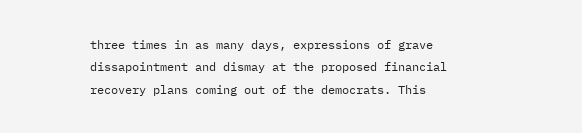three times in as many days, expressions of grave dissapointment and dismay at the proposed financial recovery plans coming out of the democrats. This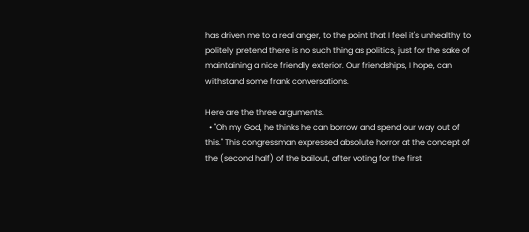has driven me to a real anger, to the point that I feel it's unhealthy to politely pretend there is no such thing as politics, just for the sake of maintaining a nice friendly exterior. Our friendships, I hope, can withstand some frank conversations.

Here are the three arguments.
  • "Oh my God, he thinks he can borrow and spend our way out of this." This congressman expressed absolute horror at the concept of the (second half) of the bailout, after voting for the first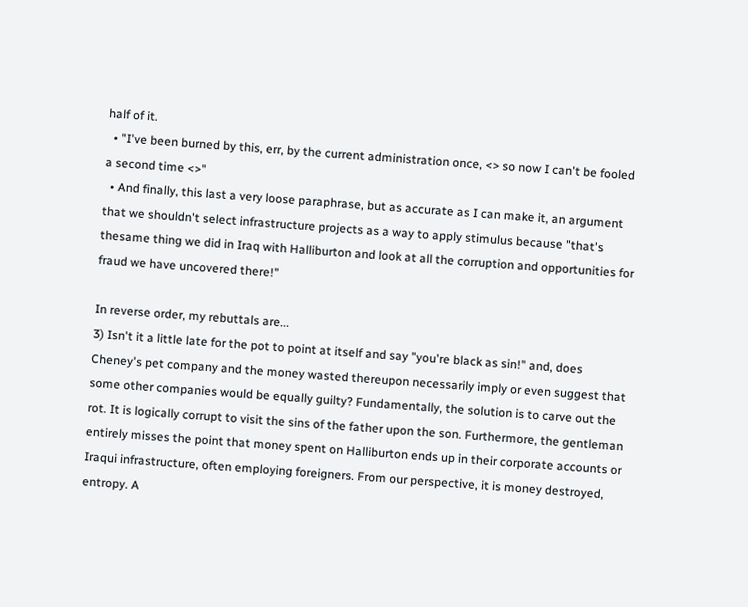half of it.
  • "I've been burned by this, err, by the current administration once, <> so now I can't be fooled a second time <>"
  • And finally, this last a very loose paraphrase, but as accurate as I can make it, an argument that we shouldn't select infrastructure projects as a way to apply stimulus because "that's thesame thing we did in Iraq with Halliburton and look at all the corruption and opportunities for fraud we have uncovered there!"

In reverse order, my rebuttals are...
3) Isn't it a little late for the pot to point at itself and say "you're black as sin!" and, does Cheney's pet company and the money wasted thereupon necessarily imply or even suggest that some other companies would be equally guilty? Fundamentally, the solution is to carve out the rot. It is logically corrupt to visit the sins of the father upon the son. Furthermore, the gentleman entirely misses the point that money spent on Halliburton ends up in their corporate accounts or Iraqui infrastructure, often employing foreigners. From our perspective, it is money destroyed, entropy. A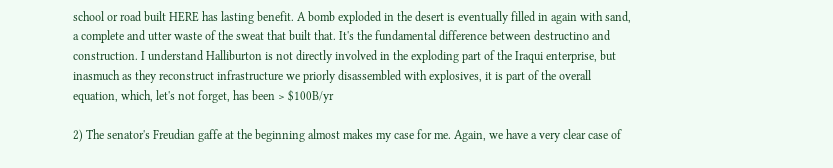school or road built HERE has lasting benefit. A bomb exploded in the desert is eventually filled in again with sand, a complete and utter waste of the sweat that built that. It's the fundamental difference between destructino and construction. I understand Halliburton is not directly involved in the exploding part of the Iraqui enterprise, but inasmuch as they reconstruct infrastructure we priorly disassembled with explosives, it is part of the overall equation, which, let's not forget, has been > $100B/yr

2) The senator's Freudian gaffe at the beginning almost makes my case for me. Again, we have a very clear case of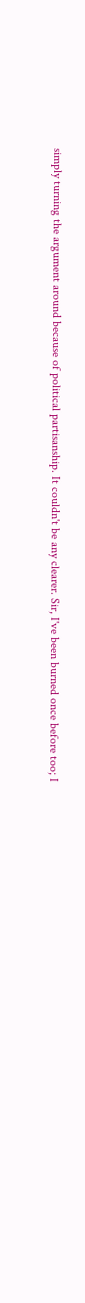simply turning the argument around because of political partisanship. It couldn't be any clearer. Sir, I've been burned once before too; I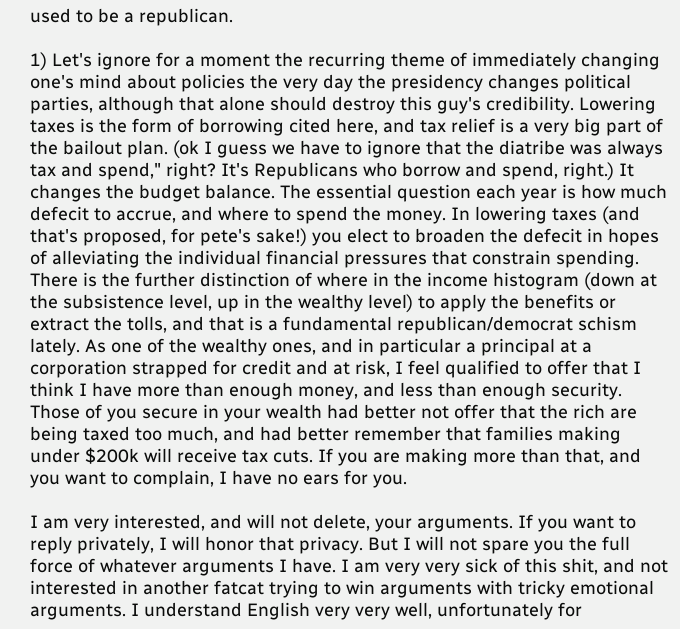used to be a republican.

1) Let's ignore for a moment the recurring theme of immediately changing one's mind about policies the very day the presidency changes political parties, although that alone should destroy this guy's credibility. Lowering taxes is the form of borrowing cited here, and tax relief is a very big part of the bailout plan. (ok I guess we have to ignore that the diatribe was always tax and spend," right? It's Republicans who borrow and spend, right.) It changes the budget balance. The essential question each year is how much defecit to accrue, and where to spend the money. In lowering taxes (and that's proposed, for pete's sake!) you elect to broaden the defecit in hopes of alleviating the individual financial pressures that constrain spending. There is the further distinction of where in the income histogram (down at the subsistence level, up in the wealthy level) to apply the benefits or extract the tolls, and that is a fundamental republican/democrat schism lately. As one of the wealthy ones, and in particular a principal at a corporation strapped for credit and at risk, I feel qualified to offer that I think I have more than enough money, and less than enough security. Those of you secure in your wealth had better not offer that the rich are being taxed too much, and had better remember that families making under $200k will receive tax cuts. If you are making more than that, and you want to complain, I have no ears for you.

I am very interested, and will not delete, your arguments. If you want to reply privately, I will honor that privacy. But I will not spare you the full force of whatever arguments I have. I am very very sick of this shit, and not interested in another fatcat trying to win arguments with tricky emotional arguments. I understand English very very well, unfortunately for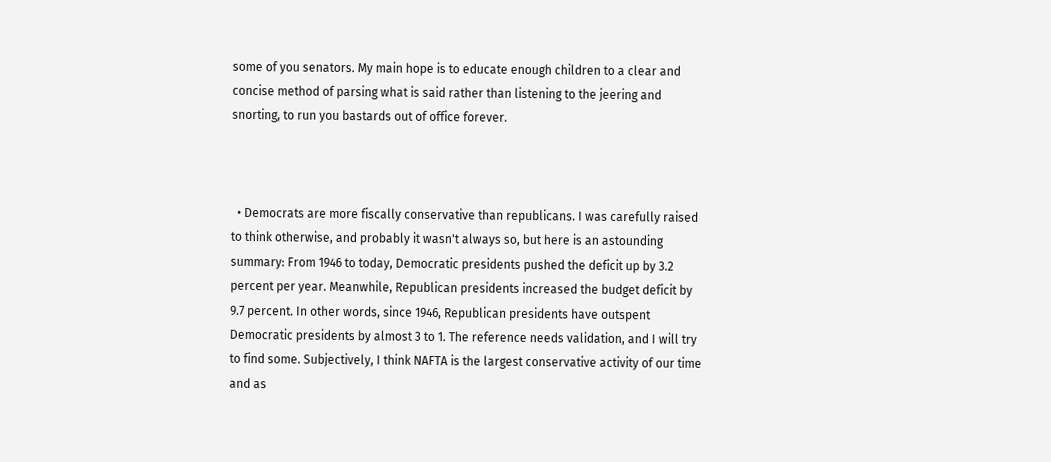some of you senators. My main hope is to educate enough children to a clear and concise method of parsing what is said rather than listening to the jeering and snorting, to run you bastards out of office forever.



  • Democrats are more fiscally conservative than republicans. I was carefully raised to think otherwise, and probably it wasn't always so, but here is an astounding summary: From 1946 to today, Democratic presidents pushed the deficit up by 3.2 percent per year. Meanwhile, Republican presidents increased the budget deficit by 9.7 percent. In other words, since 1946, Republican presidents have outspent Democratic presidents by almost 3 to 1. The reference needs validation, and I will try to find some. Subjectively, I think NAFTA is the largest conservative activity of our time and as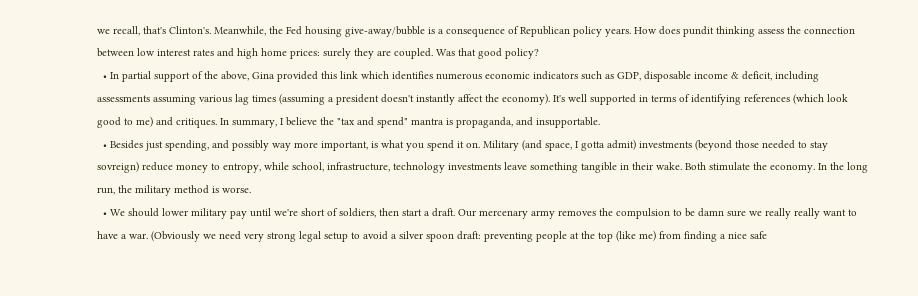we recall, that's Clinton's. Meanwhile, the Fed housing give-away/bubble is a consequence of Republican policy years. How does pundit thinking assess the connection between low interest rates and high home prices: surely they are coupled. Was that good policy?
  • In partial support of the above, Gina provided this link which identifies numerous economic indicators such as GDP, disposable income & deficit, including assessments assuming various lag times (assuming a president doesn't instantly affect the economy). It's well supported in terms of identifying references (which look good to me) and critiques. In summary, I believe the "tax and spend" mantra is propaganda, and insupportable.
  • Besides just spending, and possibly way more important, is what you spend it on. Military (and space, I gotta admit) investments (beyond those needed to stay sovreign) reduce money to entropy, while school, infrastructure, technology investments leave something tangible in their wake. Both stimulate the economy. In the long run, the military method is worse.
  • We should lower military pay until we're short of soldiers, then start a draft. Our mercenary army removes the compulsion to be damn sure we really really want to have a war. (Obviously we need very strong legal setup to avoid a silver spoon draft: preventing people at the top (like me) from finding a nice safe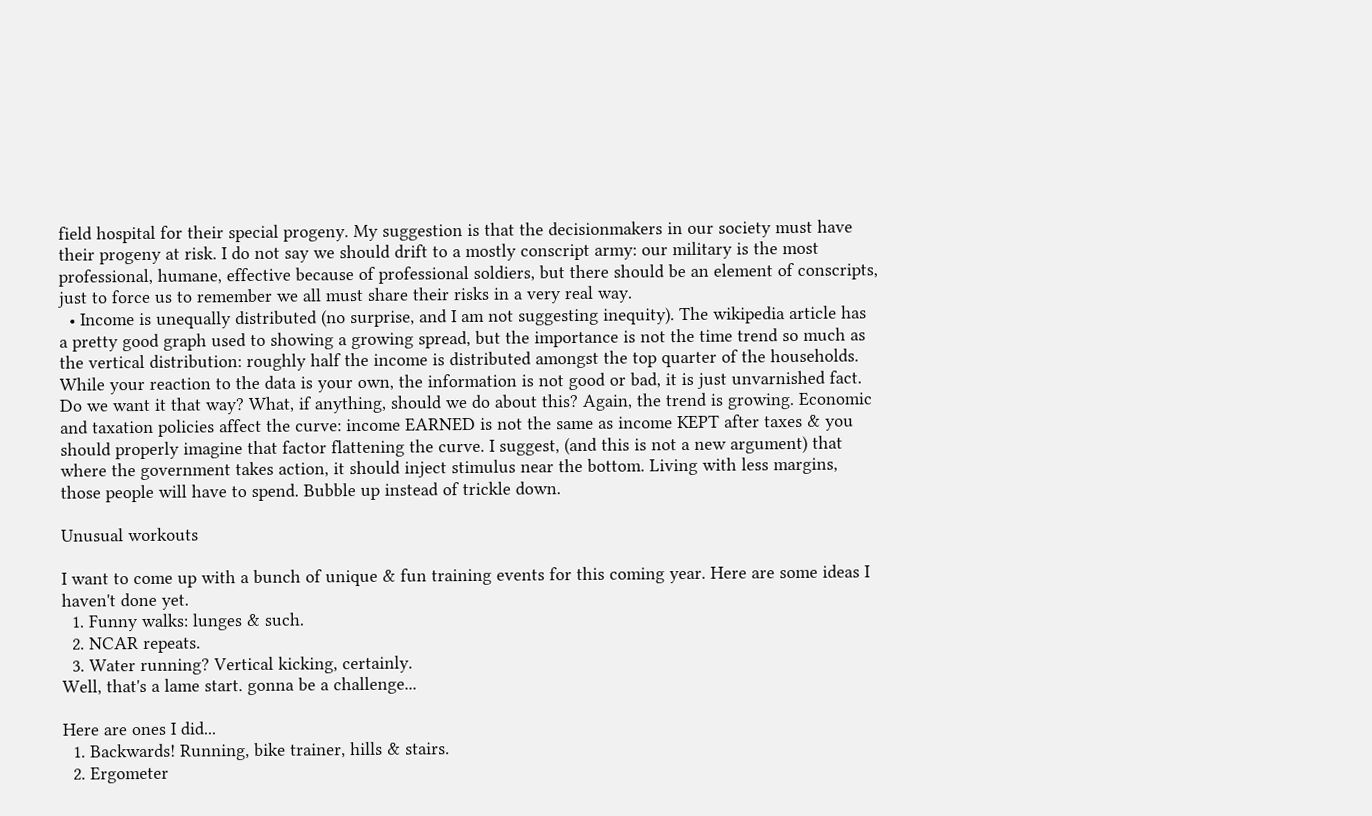field hospital for their special progeny. My suggestion is that the decisionmakers in our society must have their progeny at risk. I do not say we should drift to a mostly conscript army: our military is the most professional, humane, effective because of professional soldiers, but there should be an element of conscripts, just to force us to remember we all must share their risks in a very real way.
  • Income is unequally distributed (no surprise, and I am not suggesting inequity). The wikipedia article has a pretty good graph used to showing a growing spread, but the importance is not the time trend so much as the vertical distribution: roughly half the income is distributed amongst the top quarter of the households. While your reaction to the data is your own, the information is not good or bad, it is just unvarnished fact. Do we want it that way? What, if anything, should we do about this? Again, the trend is growing. Economic and taxation policies affect the curve: income EARNED is not the same as income KEPT after taxes & you should properly imagine that factor flattening the curve. I suggest, (and this is not a new argument) that where the government takes action, it should inject stimulus near the bottom. Living with less margins, those people will have to spend. Bubble up instead of trickle down.

Unusual workouts

I want to come up with a bunch of unique & fun training events for this coming year. Here are some ideas I haven't done yet.
  1. Funny walks: lunges & such.
  2. NCAR repeats.
  3. Water running? Vertical kicking, certainly.
Well, that's a lame start. gonna be a challenge...

Here are ones I did...
  1. Backwards! Running, bike trainer, hills & stairs.
  2. Ergometer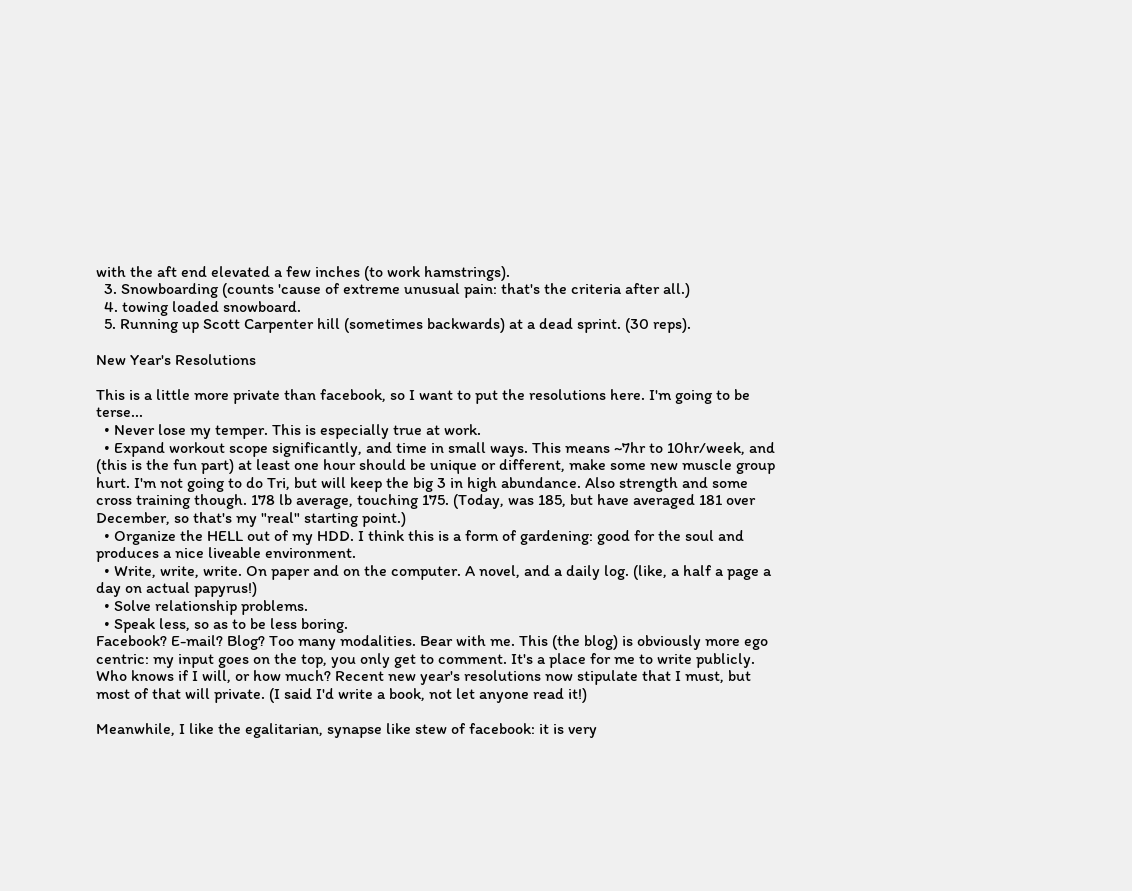with the aft end elevated a few inches (to work hamstrings).
  3. Snowboarding (counts 'cause of extreme unusual pain: that's the criteria after all.)
  4. towing loaded snowboard.
  5. Running up Scott Carpenter hill (sometimes backwards) at a dead sprint. (30 reps).

New Year's Resolutions

This is a little more private than facebook, so I want to put the resolutions here. I'm going to be terse...
  • Never lose my temper. This is especially true at work.
  • Expand workout scope significantly, and time in small ways. This means ~7hr to 10hr/week, and (this is the fun part) at least one hour should be unique or different, make some new muscle group hurt. I'm not going to do Tri, but will keep the big 3 in high abundance. Also strength and some cross training though. 178 lb average, touching 175. (Today, was 185, but have averaged 181 over December, so that's my "real" starting point.)
  • Organize the HELL out of my HDD. I think this is a form of gardening: good for the soul and produces a nice liveable environment.
  • Write, write, write. On paper and on the computer. A novel, and a daily log. (like, a half a page a day on actual papyrus!)
  • Solve relationship problems.
  • Speak less, so as to be less boring.
Facebook? E-mail? Blog? Too many modalities. Bear with me. This (the blog) is obviously more ego centric: my input goes on the top, you only get to comment. It's a place for me to write publicly. Who knows if I will, or how much? Recent new year's resolutions now stipulate that I must, but most of that will private. (I said I'd write a book, not let anyone read it!)

Meanwhile, I like the egalitarian, synapse like stew of facebook: it is very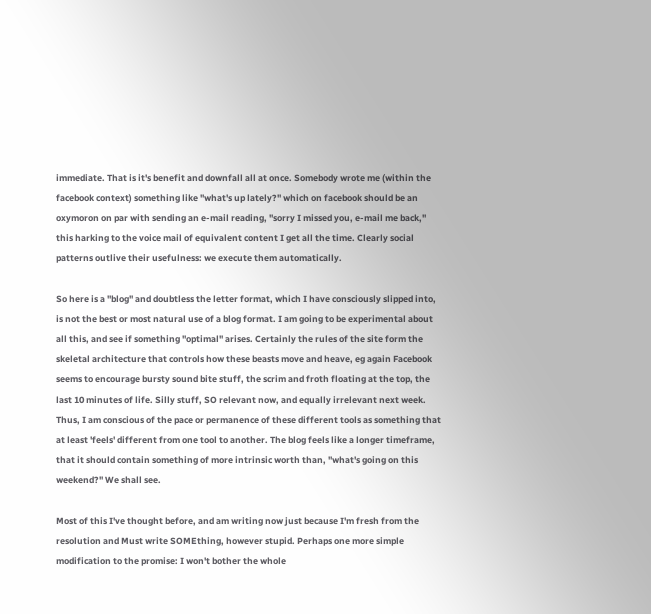immediate. That is it's benefit and downfall all at once. Somebody wrote me (within the facebook context) something like "what's up lately?" which on facebook should be an oxymoron on par with sending an e-mail reading, "sorry I missed you, e-mail me back," this harking to the voice mail of equivalent content I get all the time. Clearly social patterns outlive their usefulness: we execute them automatically.

So here is a "blog" and doubtless the letter format, which I have consciously slipped into, is not the best or most natural use of a blog format. I am going to be experimental about all this, and see if something "optimal" arises. Certainly the rules of the site form the skeletal architecture that controls how these beasts move and heave, eg again Facebook seems to encourage bursty sound bite stuff, the scrim and froth floating at the top, the last 10 minutes of life. Silly stuff, SO relevant now, and equally irrelevant next week. Thus, I am conscious of the pace or permanence of these different tools as something that at least 'feels' different from one tool to another. The blog feels like a longer timeframe, that it should contain something of more intrinsic worth than, "what's going on this weekend?" We shall see.

Most of this I've thought before, and am writing now just because I'm fresh from the resolution and Must write SOMEthing, however stupid. Perhaps one more simple modification to the promise: I won't bother the whole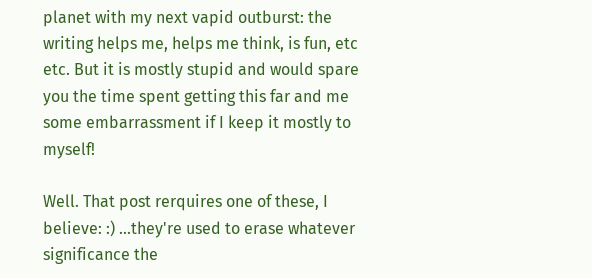planet with my next vapid outburst: the writing helps me, helps me think, is fun, etc etc. But it is mostly stupid and would spare you the time spent getting this far and me some embarrassment if I keep it mostly to myself!

Well. That post rerquires one of these, I believe: :) ...they're used to erase whatever significance the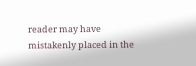reader may have mistakenly placed in the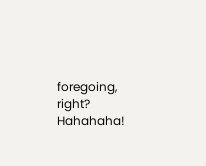foregoing, right? Hahahaha!